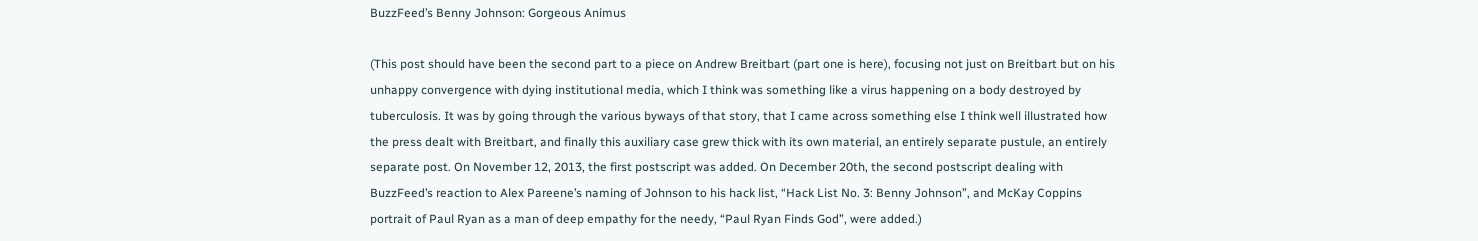BuzzFeed’s Benny Johnson: Gorgeous Animus

(This post should have been the second part to a piece on Andrew Breitbart (part one is here), focusing not just on Breitbart but on his unhappy convergence with dying institutional media, which I think was something like a virus happening on a body destroyed by tuberculosis. It was by going through the various byways of that story, that I came across something else I think well illustrated how the press dealt with Breitbart, and finally this auxiliary case grew thick with its own material, an entirely separate pustule, an entirely separate post. On November 12, 2013, the first postscript was added. On December 20th, the second postscript dealing with BuzzFeed’s reaction to Alex Pareene’s naming of Johnson to his hack list, “Hack List No. 3: Benny Johnson”, and McKay Coppins portrait of Paul Ryan as a man of deep empathy for the needy, “Paul Ryan Finds God”, were added.)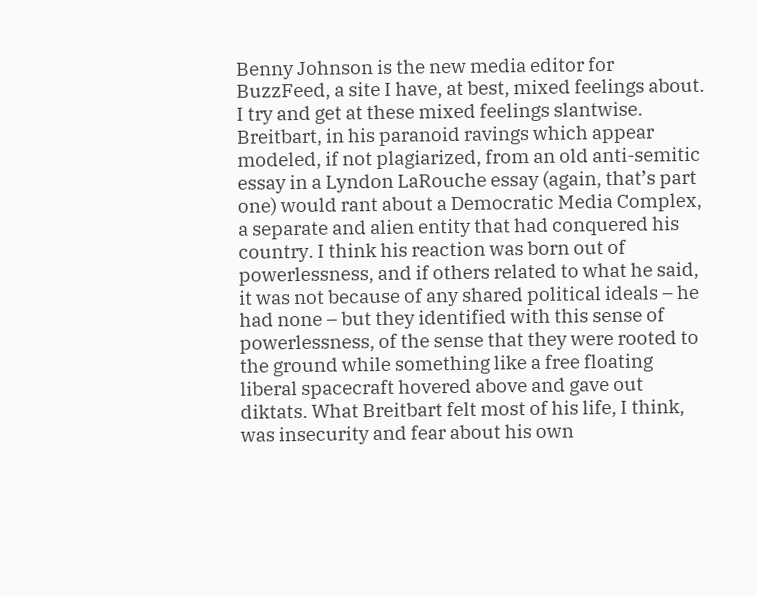Benny Johnson is the new media editor for BuzzFeed, a site I have, at best, mixed feelings about. I try and get at these mixed feelings slantwise. Breitbart, in his paranoid ravings which appear modeled, if not plagiarized, from an old anti-semitic essay in a Lyndon LaRouche essay (again, that’s part one) would rant about a Democratic Media Complex, a separate and alien entity that had conquered his country. I think his reaction was born out of powerlessness, and if others related to what he said, it was not because of any shared political ideals – he had none – but they identified with this sense of powerlessness, of the sense that they were rooted to the ground while something like a free floating liberal spacecraft hovered above and gave out diktats. What Breitbart felt most of his life, I think, was insecurity and fear about his own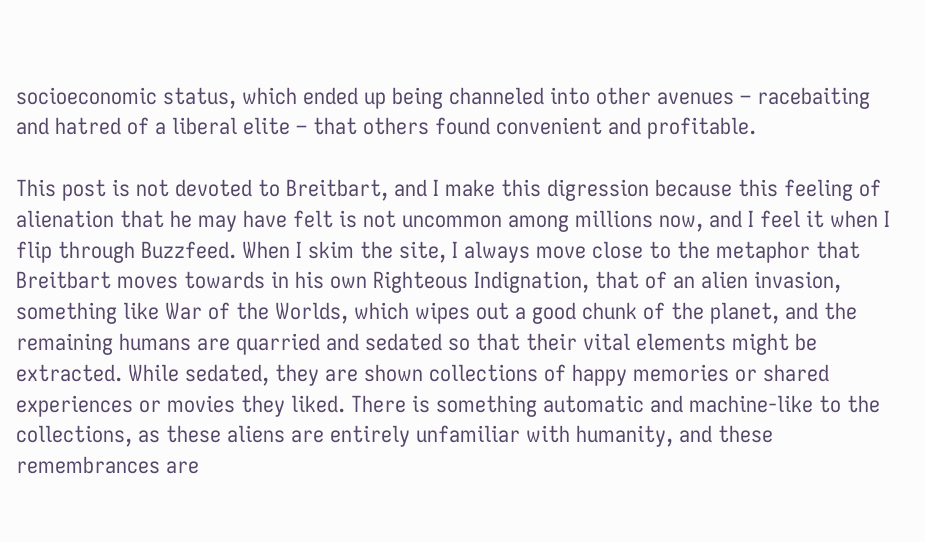socioeconomic status, which ended up being channeled into other avenues – racebaiting and hatred of a liberal elite – that others found convenient and profitable.

This post is not devoted to Breitbart, and I make this digression because this feeling of alienation that he may have felt is not uncommon among millions now, and I feel it when I flip through Buzzfeed. When I skim the site, I always move close to the metaphor that Breitbart moves towards in his own Righteous Indignation, that of an alien invasion, something like War of the Worlds, which wipes out a good chunk of the planet, and the remaining humans are quarried and sedated so that their vital elements might be extracted. While sedated, they are shown collections of happy memories or shared experiences or movies they liked. There is something automatic and machine-like to the collections, as these aliens are entirely unfamiliar with humanity, and these remembrances are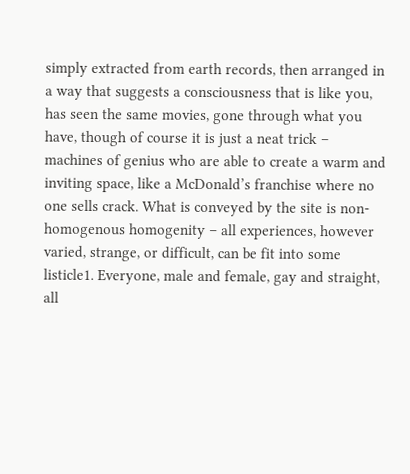simply extracted from earth records, then arranged in a way that suggests a consciousness that is like you, has seen the same movies, gone through what you have, though of course it is just a neat trick – machines of genius who are able to create a warm and inviting space, like a McDonald’s franchise where no one sells crack. What is conveyed by the site is non-homogenous homogenity – all experiences, however varied, strange, or difficult, can be fit into some listicle1. Everyone, male and female, gay and straight, all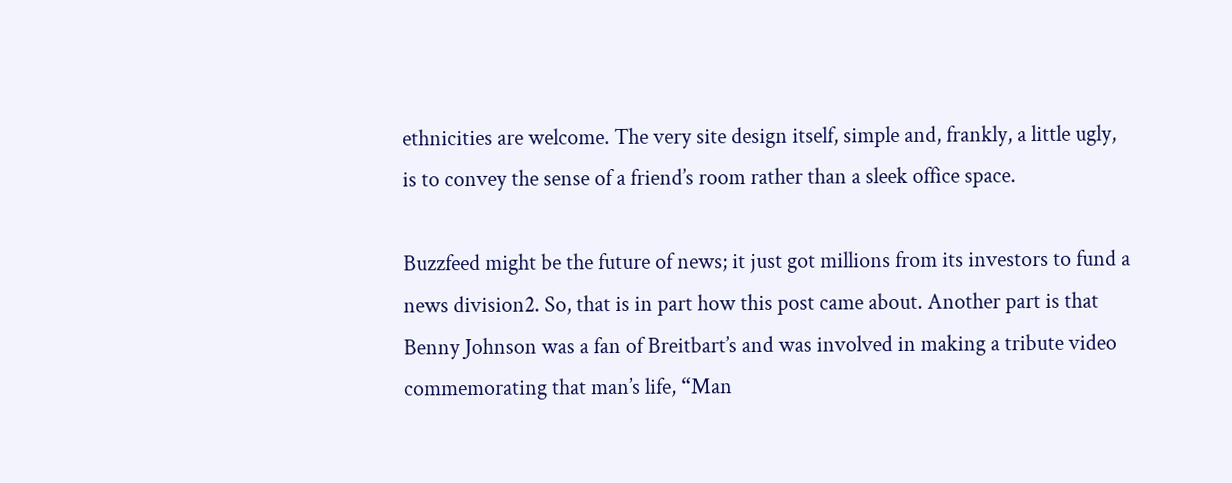ethnicities are welcome. The very site design itself, simple and, frankly, a little ugly, is to convey the sense of a friend’s room rather than a sleek office space.

Buzzfeed might be the future of news; it just got millions from its investors to fund a news division2. So, that is in part how this post came about. Another part is that Benny Johnson was a fan of Breitbart’s and was involved in making a tribute video commemorating that man’s life, “Man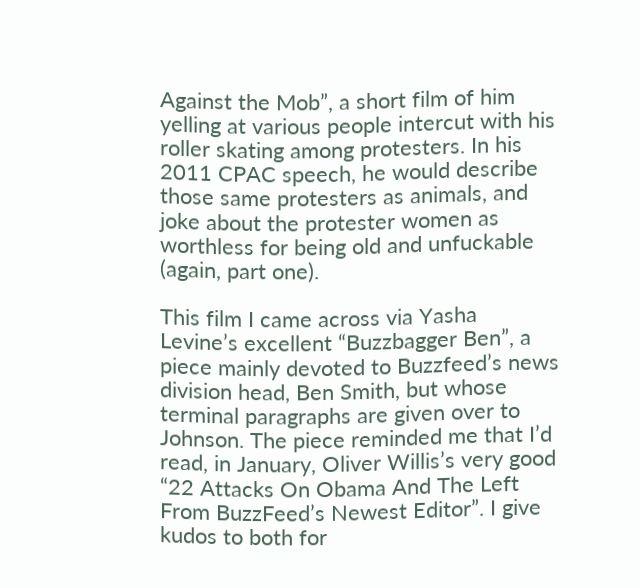Against the Mob”, a short film of him yelling at various people intercut with his roller skating among protesters. In his 2011 CPAC speech, he would describe those same protesters as animals, and joke about the protester women as worthless for being old and unfuckable (again, part one).

This film I came across via Yasha Levine’s excellent “Buzzbagger Ben”, a piece mainly devoted to Buzzfeed’s news division head, Ben Smith, but whose terminal paragraphs are given over to Johnson. The piece reminded me that I’d read, in January, Oliver Willis’s very good “22 Attacks On Obama And The Left From BuzzFeed’s Newest Editor”. I give kudos to both for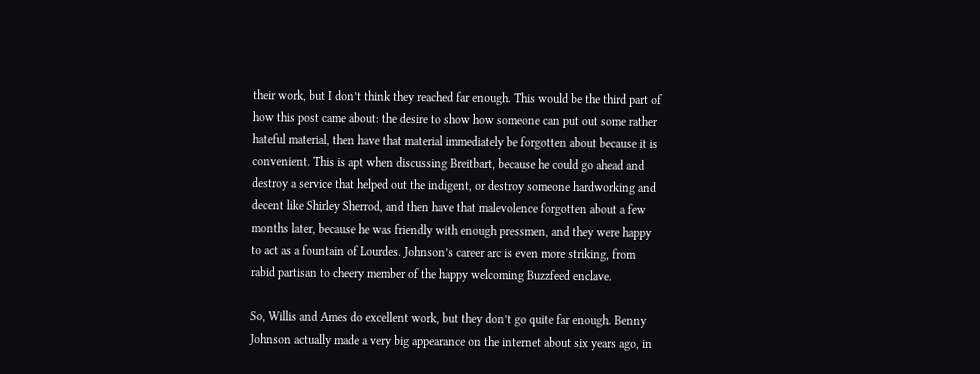their work, but I don’t think they reached far enough. This would be the third part of how this post came about: the desire to show how someone can put out some rather hateful material, then have that material immediately be forgotten about because it is convenient. This is apt when discussing Breitbart, because he could go ahead and destroy a service that helped out the indigent, or destroy someone hardworking and decent like Shirley Sherrod, and then have that malevolence forgotten about a few months later, because he was friendly with enough pressmen, and they were happy to act as a fountain of Lourdes. Johnson’s career arc is even more striking, from rabid partisan to cheery member of the happy welcoming Buzzfeed enclave.

So, Willis and Ames do excellent work, but they don’t go quite far enough. Benny Johnson actually made a very big appearance on the internet about six years ago, in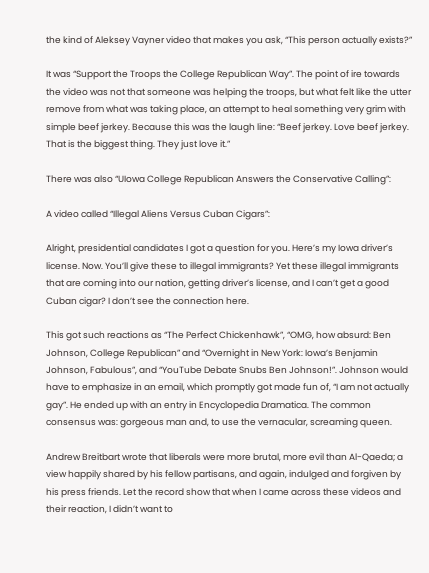the kind of Aleksey Vayner video that makes you ask, “This person actually exists?”

It was “Support the Troops the College Republican Way”. The point of ire towards the video was not that someone was helping the troops, but what felt like the utter remove from what was taking place, an attempt to heal something very grim with simple beef jerkey. Because this was the laugh line: “Beef jerkey. Love beef jerkey. That is the biggest thing. They just love it.”

There was also “UIowa College Republican Answers the Conservative Calling”:

A video called “Illegal Aliens Versus Cuban Cigars”:

Alright, presidential candidates I got a question for you. Here’s my Iowa driver’s license. Now. You’ll give these to illegal immigrants? Yet these illegal immigrants that are coming into our nation, getting driver’s license, and I can’t get a good Cuban cigar? I don’t see the connection here.

This got such reactions as “The Perfect Chickenhawk”, “OMG, how absurd: Ben Johnson, College Republican” and “Overnight in New York: Iowa’s Benjamin Johnson, Fabulous”, and “YouTube Debate Snubs Ben Johnson!”. Johnson would have to emphasize in an email, which promptly got made fun of, “I am not actually gay”. He ended up with an entry in Encyclopedia Dramatica. The common consensus was: gorgeous man and, to use the vernacular, screaming queen.

Andrew Breitbart wrote that liberals were more brutal, more evil than Al-Qaeda; a view happily shared by his fellow partisans, and again, indulged and forgiven by his press friends. Let the record show that when I came across these videos and their reaction, I didn’t want to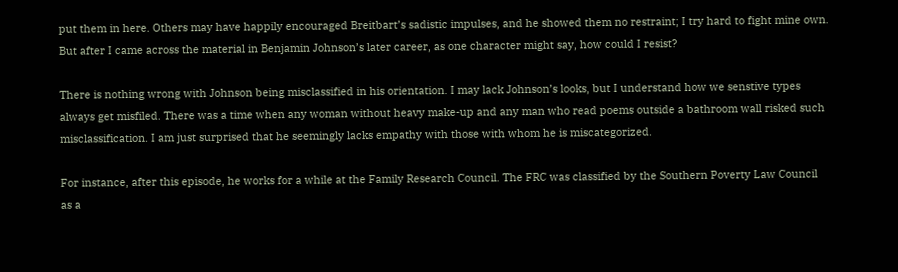put them in here. Others may have happily encouraged Breitbart’s sadistic impulses, and he showed them no restraint; I try hard to fight mine own. But after I came across the material in Benjamin Johnson’s later career, as one character might say, how could I resist?

There is nothing wrong with Johnson being misclassified in his orientation. I may lack Johnson’s looks, but I understand how we senstive types always get misfiled. There was a time when any woman without heavy make-up and any man who read poems outside a bathroom wall risked such misclassification. I am just surprised that he seemingly lacks empathy with those with whom he is miscategorized.

For instance, after this episode, he works for a while at the Family Research Council. The FRC was classified by the Southern Poverty Law Council as a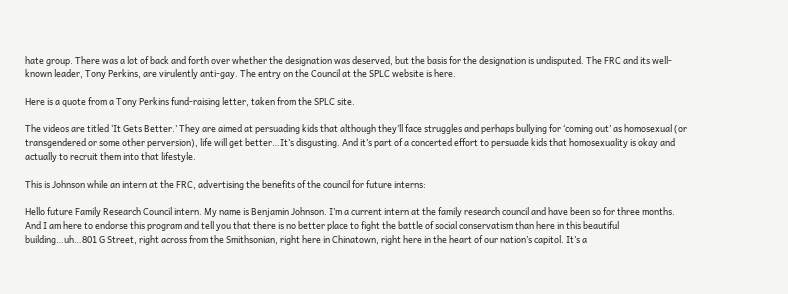hate group. There was a lot of back and forth over whether the designation was deserved, but the basis for the designation is undisputed. The FRC and its well-known leader, Tony Perkins, are virulently anti-gay. The entry on the Council at the SPLC website is here.

Here is a quote from a Tony Perkins fund-raising letter, taken from the SPLC site.

The videos are titled ‘It Gets Better.’ They are aimed at persuading kids that although they’ll face struggles and perhaps bullying for ‘coming out’ as homosexual (or transgendered or some other perversion), life will get better…It’s disgusting. And it’s part of a concerted effort to persuade kids that homosexuality is okay and actually to recruit them into that lifestyle.

This is Johnson while an intern at the FRC, advertising the benefits of the council for future interns:

Hello future Family Research Council intern. My name is Benjamin Johnson. I’m a current intern at the family research council and have been so for three months. And I am here to endorse this program and tell you that there is no better place to fight the battle of social conservatism than here in this beautiful building…uh…801 G Street, right across from the Smithsonian, right here in Chinatown, right here in the heart of our nation’s capitol. It’s a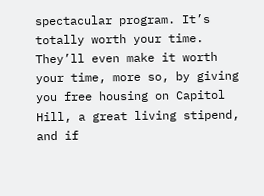spectacular program. It’s totally worth your time. They’ll even make it worth your time, more so, by giving you free housing on Capitol Hill, a great living stipend, and if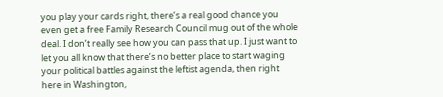you play your cards right, there’s a real good chance you even get a free Family Research Council mug out of the whole deal. I don’t really see how you can pass that up. I just want to let you all know that there’s no better place to start waging your political battles against the leftist agenda, then right here in Washington,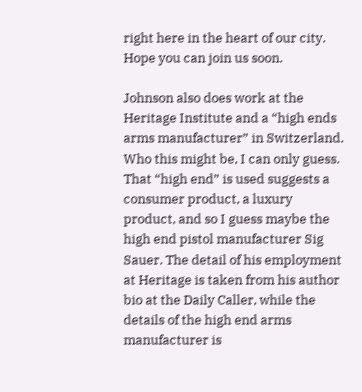right here in the heart of our city. Hope you can join us soon.

Johnson also does work at the Heritage Institute and a “high ends arms manufacturer” in Switzerland. Who this might be, I can only guess. That “high end” is used suggests a consumer product, a luxury product, and so I guess maybe the high end pistol manufacturer Sig Sauer. The detail of his employment at Heritage is taken from his author bio at the Daily Caller, while the details of the high end arms manufacturer is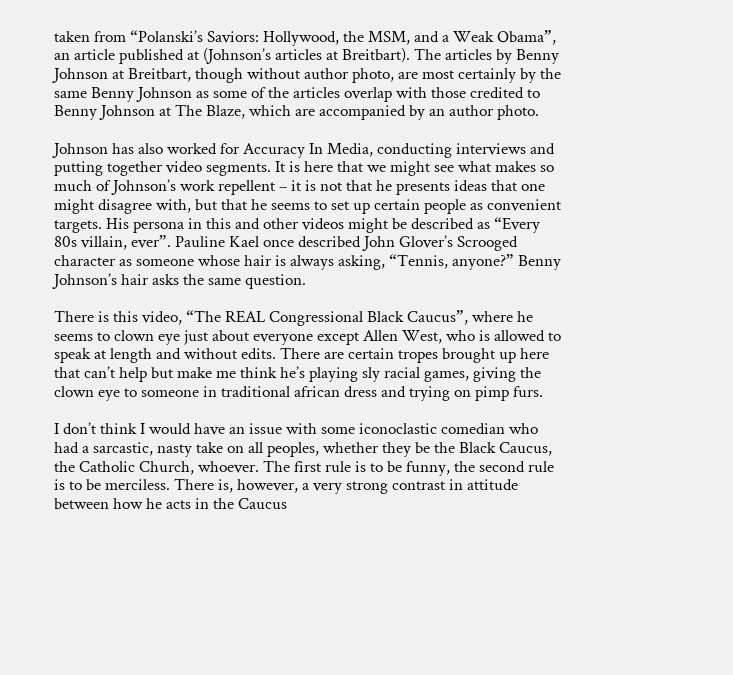taken from “Polanski’s Saviors: Hollywood, the MSM, and a Weak Obama”, an article published at (Johnson’s articles at Breitbart). The articles by Benny Johnson at Breitbart, though without author photo, are most certainly by the same Benny Johnson as some of the articles overlap with those credited to Benny Johnson at The Blaze, which are accompanied by an author photo.

Johnson has also worked for Accuracy In Media, conducting interviews and putting together video segments. It is here that we might see what makes so much of Johnson’s work repellent – it is not that he presents ideas that one might disagree with, but that he seems to set up certain people as convenient targets. His persona in this and other videos might be described as “Every 80s villain, ever”. Pauline Kael once described John Glover’s Scrooged character as someone whose hair is always asking, “Tennis, anyone?” Benny Johnson’s hair asks the same question.

There is this video, “The REAL Congressional Black Caucus”, where he seems to clown eye just about everyone except Allen West, who is allowed to speak at length and without edits. There are certain tropes brought up here that can’t help but make me think he’s playing sly racial games, giving the clown eye to someone in traditional african dress and trying on pimp furs.

I don’t think I would have an issue with some iconoclastic comedian who had a sarcastic, nasty take on all peoples, whether they be the Black Caucus, the Catholic Church, whoever. The first rule is to be funny, the second rule is to be merciless. There is, however, a very strong contrast in attitude between how he acts in the Caucus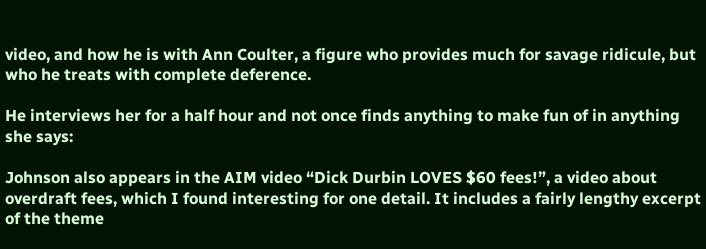video, and how he is with Ann Coulter, a figure who provides much for savage ridicule, but who he treats with complete deference.

He interviews her for a half hour and not once finds anything to make fun of in anything she says:

Johnson also appears in the AIM video “Dick Durbin LOVES $60 fees!”, a video about overdraft fees, which I found interesting for one detail. It includes a fairly lengthy excerpt of the theme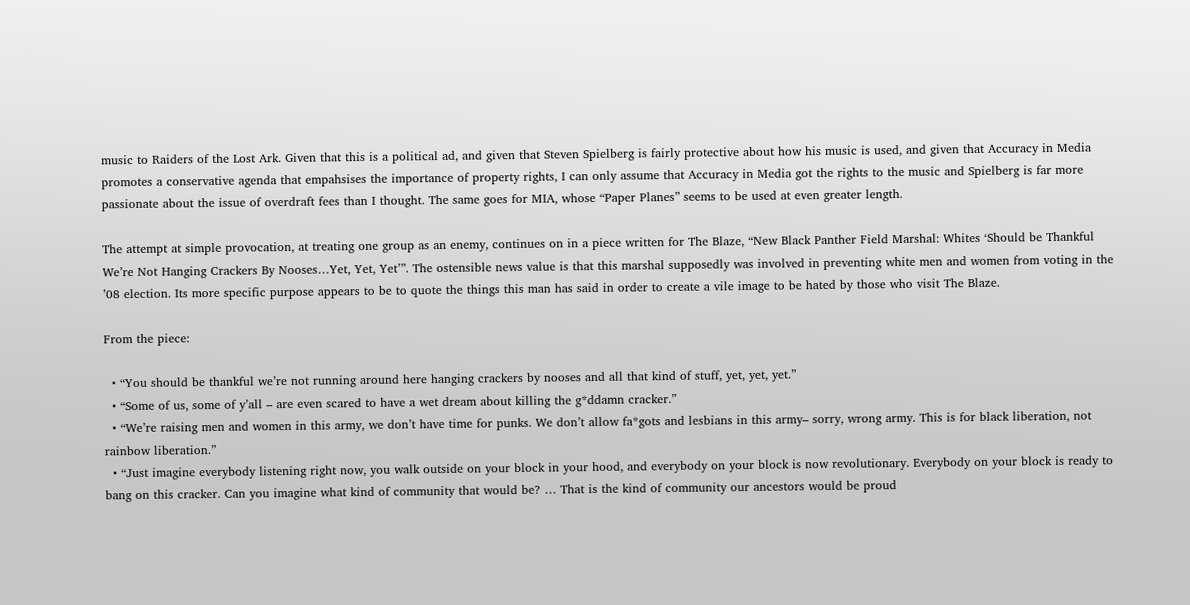music to Raiders of the Lost Ark. Given that this is a political ad, and given that Steven Spielberg is fairly protective about how his music is used, and given that Accuracy in Media promotes a conservative agenda that empahsises the importance of property rights, I can only assume that Accuracy in Media got the rights to the music and Spielberg is far more passionate about the issue of overdraft fees than I thought. The same goes for MIA, whose “Paper Planes” seems to be used at even greater length.

The attempt at simple provocation, at treating one group as an enemy, continues on in a piece written for The Blaze, “New Black Panther Field Marshal: Whites ‘Should be Thankful We’re Not Hanging Crackers By Nooses…Yet, Yet, Yet’”. The ostensible news value is that this marshal supposedly was involved in preventing white men and women from voting in the ’08 election. Its more specific purpose appears to be to quote the things this man has said in order to create a vile image to be hated by those who visit The Blaze.

From the piece:

  • “You should be thankful we’re not running around here hanging crackers by nooses and all that kind of stuff, yet, yet, yet.”
  • “Some of us, some of y’all – are even scared to have a wet dream about killing the g*ddamn cracker.”
  • “We’re raising men and women in this army, we don’t have time for punks. We don’t allow fa*gots and lesbians in this army– sorry, wrong army. This is for black liberation, not rainbow liberation.”
  • “Just imagine everybody listening right now, you walk outside on your block in your hood, and everybody on your block is now revolutionary. Everybody on your block is ready to bang on this cracker. Can you imagine what kind of community that would be? … That is the kind of community our ancestors would be proud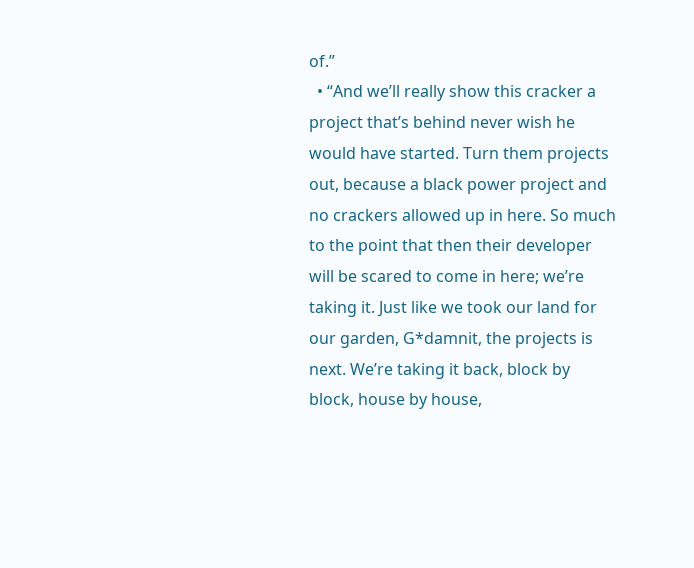of.”
  • “And we’ll really show this cracker a project that’s behind never wish he would have started. Turn them projects out, because a black power project and no crackers allowed up in here. So much to the point that then their developer will be scared to come in here; we’re taking it. Just like we took our land for our garden, G*damnit, the projects is next. We’re taking it back, block by block, house by house,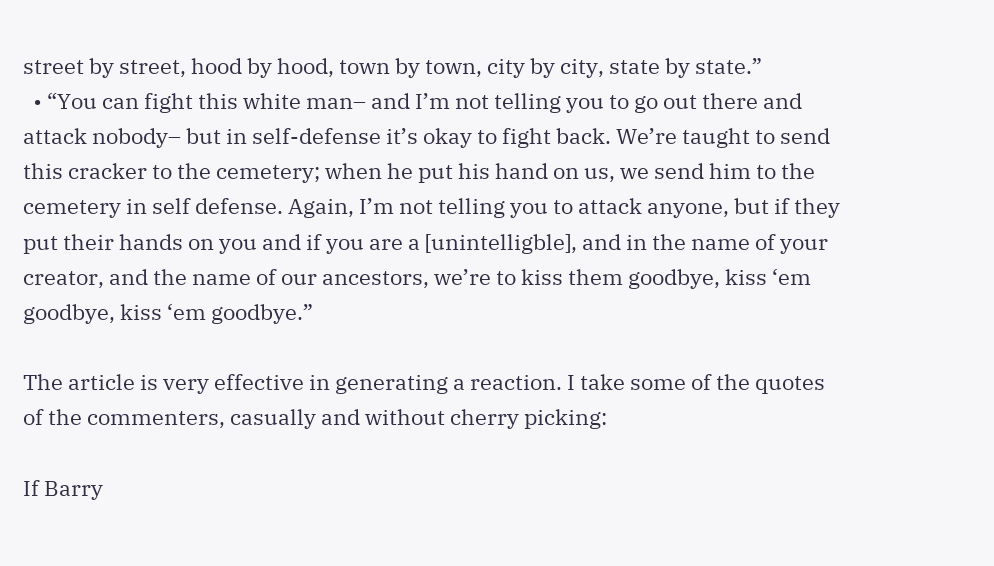street by street, hood by hood, town by town, city by city, state by state.”
  • “You can fight this white man– and I’m not telling you to go out there and attack nobody– but in self-defense it’s okay to fight back. We’re taught to send this cracker to the cemetery; when he put his hand on us, we send him to the cemetery in self defense. Again, I’m not telling you to attack anyone, but if they put their hands on you and if you are a [unintelligble], and in the name of your creator, and the name of our ancestors, we’re to kiss them goodbye, kiss ‘em goodbye, kiss ‘em goodbye.”

The article is very effective in generating a reaction. I take some of the quotes of the commenters, casually and without cherry picking:

If Barry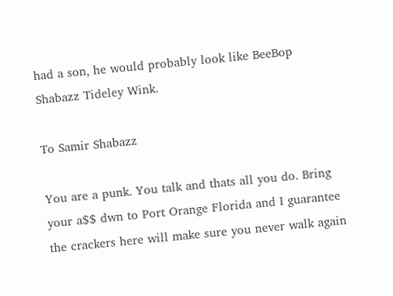had a son, he would probably look like BeeBop Shabazz Tideley Wink.

To Samir Shabazz

You are a punk. You talk and thats all you do. Bring your a$$ dwn to Port Orange Florida and I guarantee the crackers here will make sure you never walk again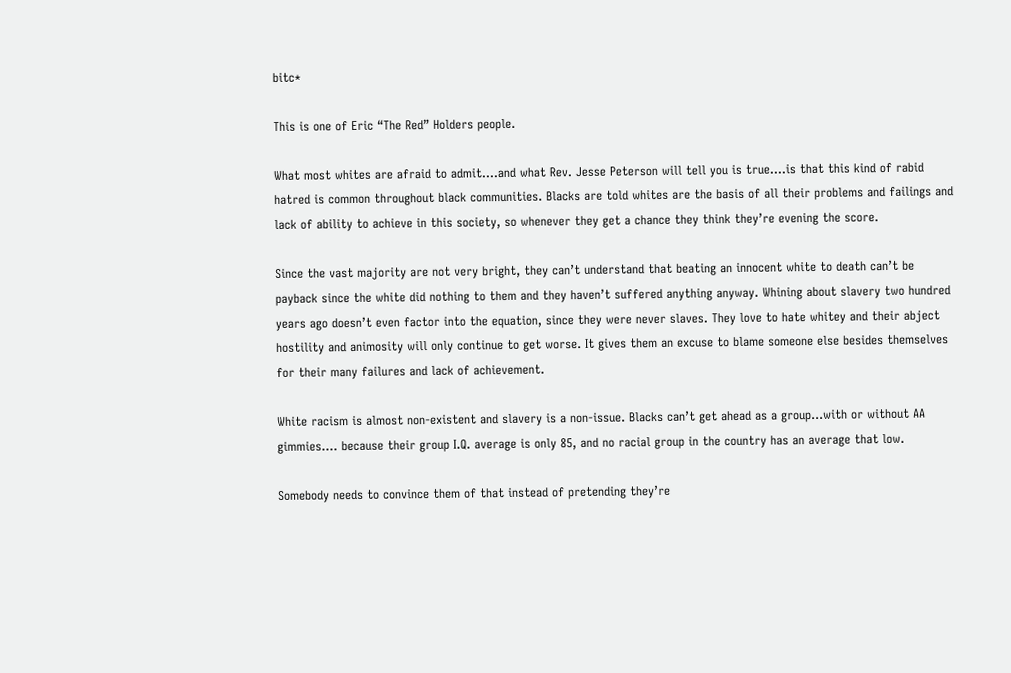bitc*

This is one of Eric “The Red” Holders people.

What most whites are afraid to admit….and what Rev. Jesse Peterson will tell you is true….is that this kind of rabid hatred is common throughout black communities. Blacks are told whites are the basis of all their problems and failings and lack of ability to achieve in this society, so whenever they get a chance they think they’re evening the score.

Since the vast majority are not very bright, they can’t understand that beating an innocent white to death can’t be payback since the white did nothing to them and they haven’t suffered anything anyway. Whining about slavery two hundred years ago doesn’t even factor into the equation, since they were never slaves. They love to hate whitey and their abject hostility and animosity will only continue to get worse. It gives them an excuse to blame someone else besides themselves for their many failures and lack of achievement.

White racism is almost non-existent and slavery is a non-issue. Blacks can’t get ahead as a group…with or without AA gimmies…. because their group I.Q. average is only 85, and no racial group in the country has an average that low.

Somebody needs to convince them of that instead of pretending they’re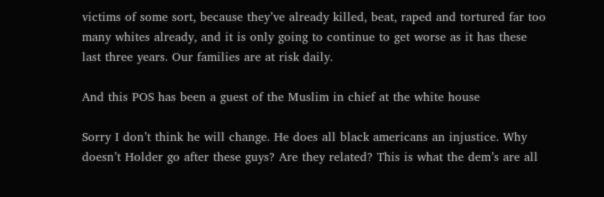victims of some sort, because they’ve already killed, beat, raped and tortured far too many whites already, and it is only going to continue to get worse as it has these last three years. Our families are at risk daily.

And this POS has been a guest of the Muslim in chief at the white house

Sorry I don’t think he will change. He does all black americans an injustice. Why doesn’t Holder go after these guys? Are they related? This is what the dem’s are all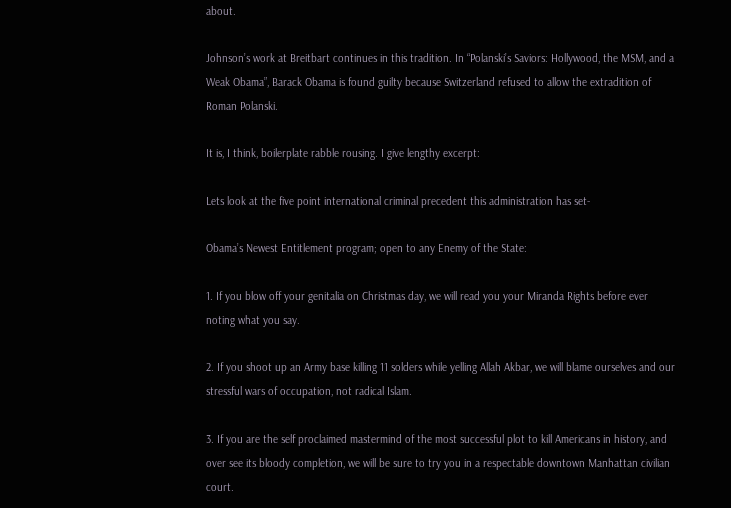about.

Johnson’s work at Breitbart continues in this tradition. In “Polanski’s Saviors: Hollywood, the MSM, and a Weak Obama”, Barack Obama is found guilty because Switzerland refused to allow the extradition of Roman Polanski.

It is, I think, boilerplate rabble rousing. I give lengthy excerpt:

Lets look at the five point international criminal precedent this administration has set-

Obama’s Newest Entitlement program; open to any Enemy of the State:

1. If you blow off your genitalia on Christmas day, we will read you your Miranda Rights before ever noting what you say.

2. If you shoot up an Army base killing 11 solders while yelling Allah Akbar, we will blame ourselves and our stressful wars of occupation, not radical Islam.

3. If you are the self proclaimed mastermind of the most successful plot to kill Americans in history, and over see its bloody completion, we will be sure to try you in a respectable downtown Manhattan civilian court.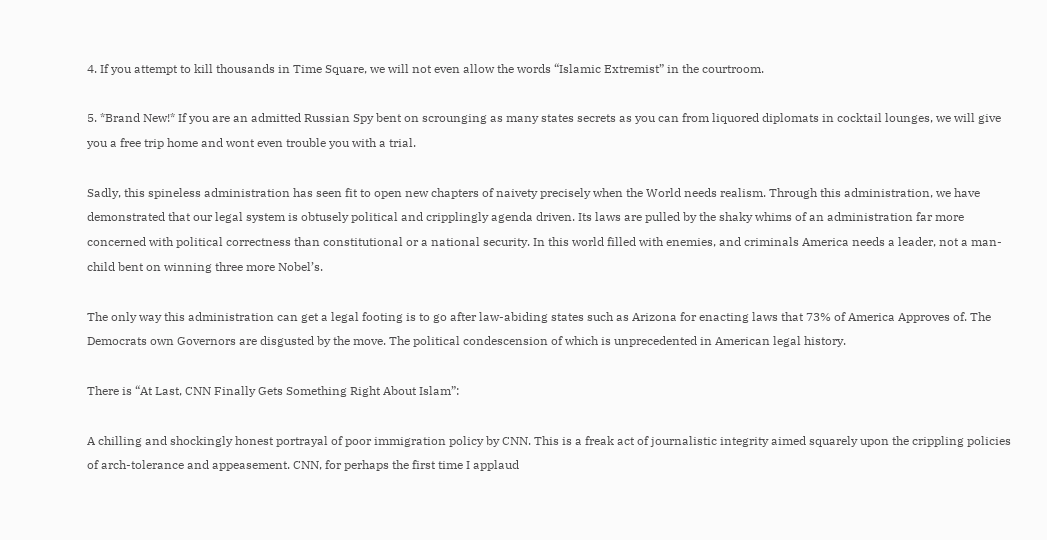4. If you attempt to kill thousands in Time Square, we will not even allow the words “Islamic Extremist” in the courtroom.

5. *Brand New!* If you are an admitted Russian Spy bent on scrounging as many states secrets as you can from liquored diplomats in cocktail lounges, we will give you a free trip home and wont even trouble you with a trial.

Sadly, this spineless administration has seen fit to open new chapters of naivety precisely when the World needs realism. Through this administration, we have demonstrated that our legal system is obtusely political and cripplingly agenda driven. Its laws are pulled by the shaky whims of an administration far more concerned with political correctness than constitutional or a national security. In this world filled with enemies, and criminals America needs a leader, not a man-child bent on winning three more Nobel’s.

The only way this administration can get a legal footing is to go after law-abiding states such as Arizona for enacting laws that 73% of America Approves of. The Democrats own Governors are disgusted by the move. The political condescension of which is unprecedented in American legal history.

There is “At Last, CNN Finally Gets Something Right About Islam”:

A chilling and shockingly honest portrayal of poor immigration policy by CNN. This is a freak act of journalistic integrity aimed squarely upon the crippling policies of arch-tolerance and appeasement. CNN, for perhaps the first time I applaud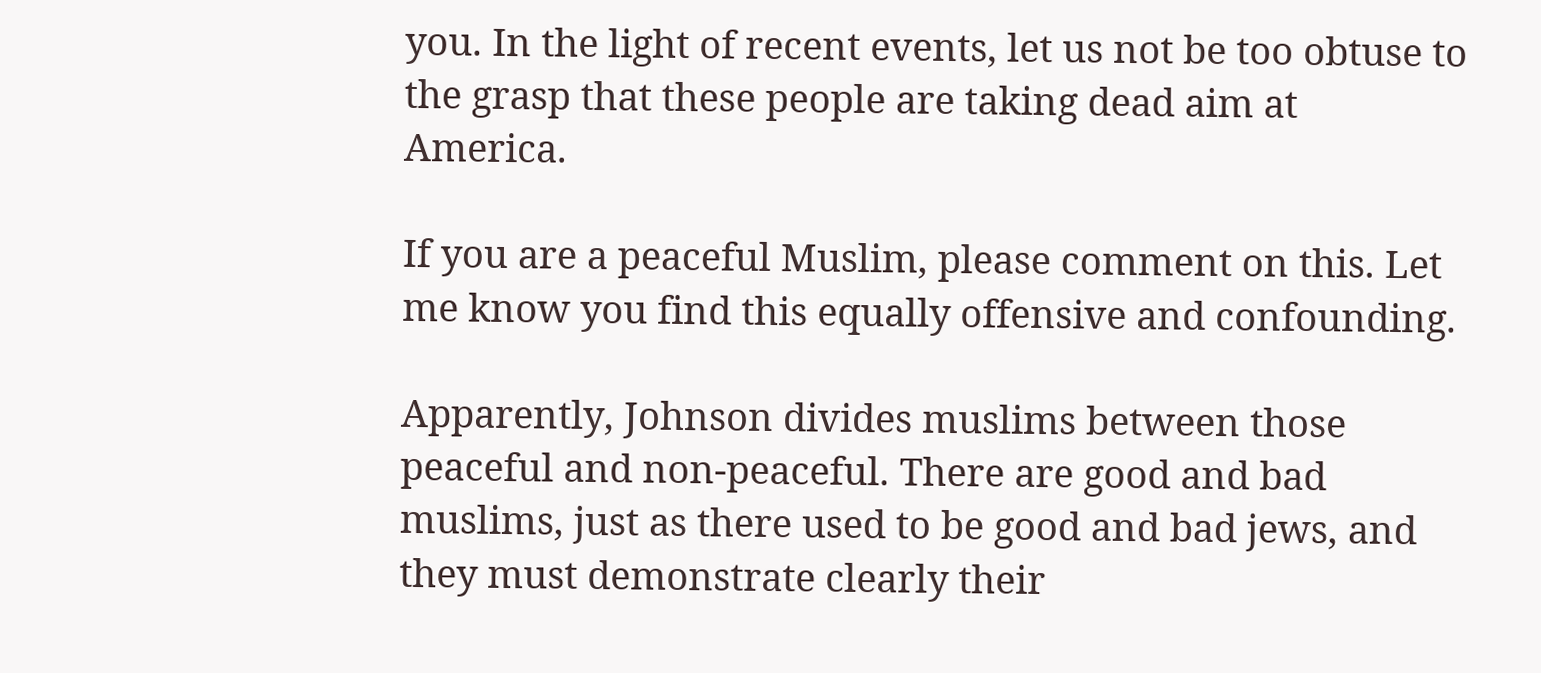you. In the light of recent events, let us not be too obtuse to the grasp that these people are taking dead aim at America.

If you are a peaceful Muslim, please comment on this. Let me know you find this equally offensive and confounding.

Apparently, Johnson divides muslims between those peaceful and non-peaceful. There are good and bad muslims, just as there used to be good and bad jews, and they must demonstrate clearly their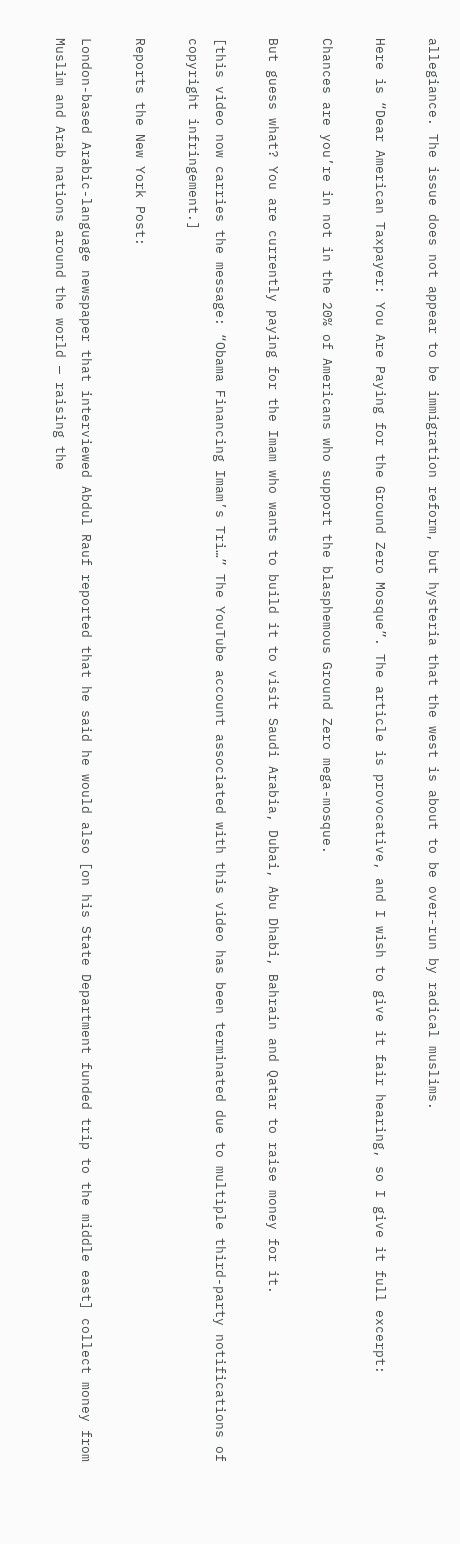allegiance. The issue does not appear to be immigration reform, but hysteria that the west is about to be over-run by radical muslims.

Here is “Dear American Taxpayer: You Are Paying for the Ground Zero Mosque”. The article is provocative, and I wish to give it fair hearing, so I give it full excerpt:

Chances are you’re in not in the 20% of Americans who support the blasphemous Ground Zero mega-mosque.

But guess what? You are currently paying for the Imam who wants to build it to visit Saudi Arabia, Dubai, Abu Dhabi, Bahrain and Qatar to raise money for it.

[this video now carries the message: “Obama Financing Imam’s Tri…” The YouTube account associated with this video has been terminated due to multiple third-party notifications of copyright infringement.]

Reports the New York Post:

London-based Arabic-language newspaper that interviewed Abdul Rauf reported that he said he would also [on his State Department funded trip to the middle east] collect money from Muslim and Arab nations around the world — raising the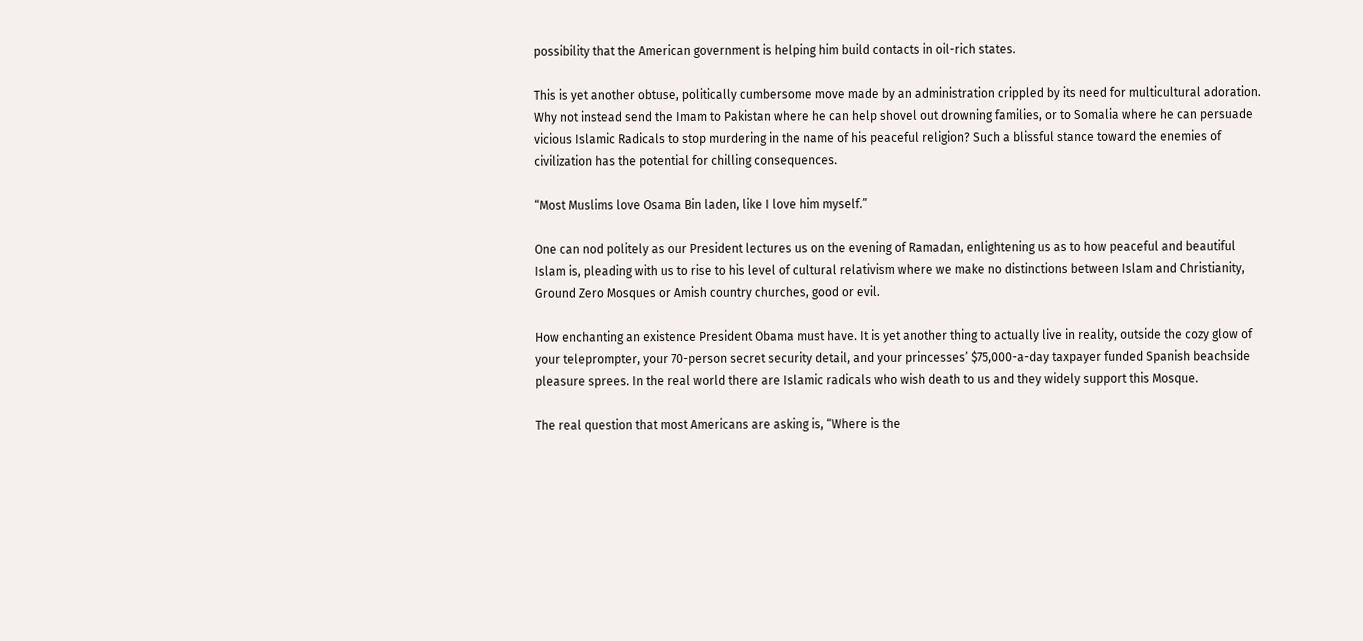possibility that the American government is helping him build contacts in oil-rich states.

This is yet another obtuse, politically cumbersome move made by an administration crippled by its need for multicultural adoration. Why not instead send the Imam to Pakistan where he can help shovel out drowning families, or to Somalia where he can persuade vicious Islamic Radicals to stop murdering in the name of his peaceful religion? Such a blissful stance toward the enemies of civilization has the potential for chilling consequences.

“Most Muslims love Osama Bin laden, like I love him myself.”

One can nod politely as our President lectures us on the evening of Ramadan, enlightening us as to how peaceful and beautiful Islam is, pleading with us to rise to his level of cultural relativism where we make no distinctions between Islam and Christianity, Ground Zero Mosques or Amish country churches, good or evil.

How enchanting an existence President Obama must have. It is yet another thing to actually live in reality, outside the cozy glow of your teleprompter, your 70-person secret security detail, and your princesses’ $75,000-a-day taxpayer funded Spanish beachside pleasure sprees. In the real world there are Islamic radicals who wish death to us and they widely support this Mosque.

The real question that most Americans are asking is, “Where is the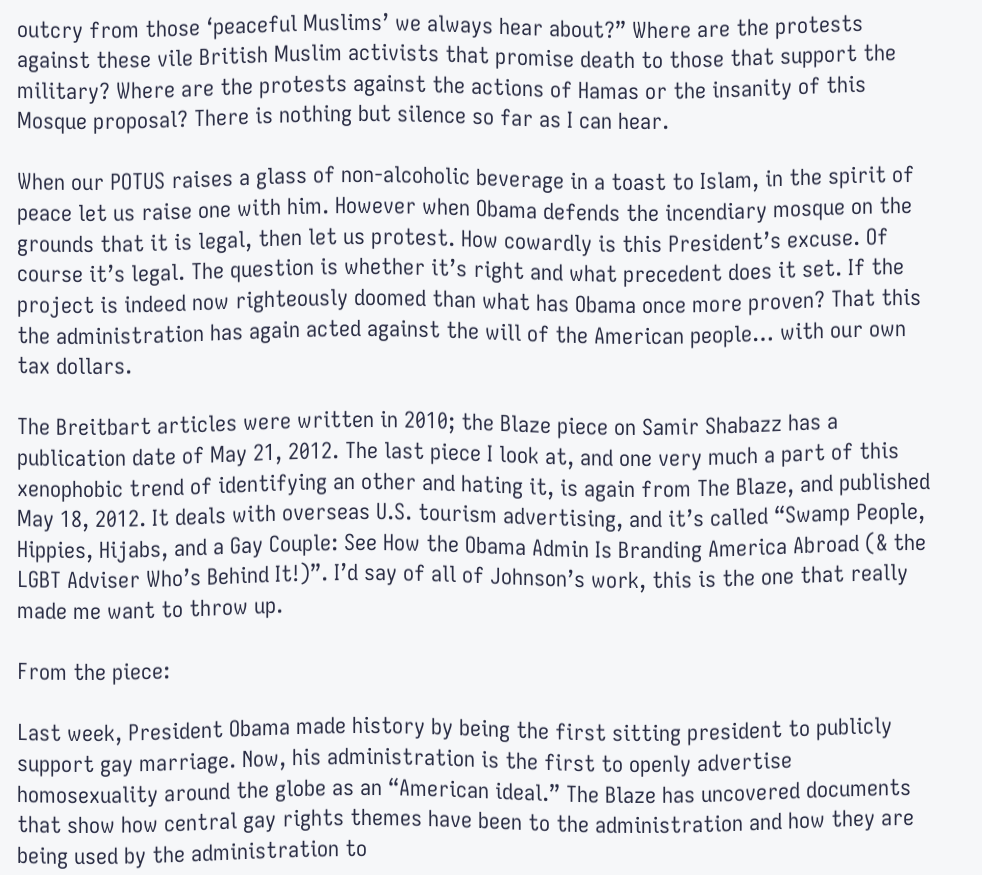outcry from those ‘peaceful Muslims’ we always hear about?” Where are the protests against these vile British Muslim activists that promise death to those that support the military? Where are the protests against the actions of Hamas or the insanity of this Mosque proposal? There is nothing but silence so far as I can hear.

When our POTUS raises a glass of non-alcoholic beverage in a toast to Islam, in the spirit of peace let us raise one with him. However when Obama defends the incendiary mosque on the grounds that it is legal, then let us protest. How cowardly is this President’s excuse. Of course it’s legal. The question is whether it’s right and what precedent does it set. If the project is indeed now righteously doomed than what has Obama once more proven? That this the administration has again acted against the will of the American people… with our own tax dollars.

The Breitbart articles were written in 2010; the Blaze piece on Samir Shabazz has a publication date of May 21, 2012. The last piece I look at, and one very much a part of this xenophobic trend of identifying an other and hating it, is again from The Blaze, and published May 18, 2012. It deals with overseas U.S. tourism advertising, and it’s called “Swamp People, Hippies, Hijabs, and a Gay Couple: See How the Obama Admin Is Branding America Abroad (& the LGBT Adviser Who’s Behind It!)”. I’d say of all of Johnson’s work, this is the one that really made me want to throw up.

From the piece:

Last week, President Obama made history by being the first sitting president to publicly support gay marriage. Now, his administration is the first to openly advertise homosexuality around the globe as an “American ideal.” The Blaze has uncovered documents that show how central gay rights themes have been to the administration and how they are being used by the administration to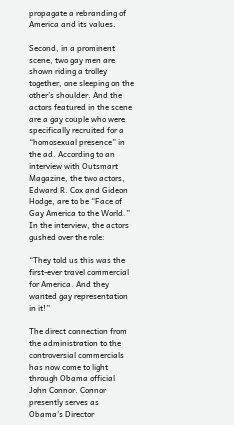propagate a rebranding of America and its values.

Second, in a prominent scene, two gay men are shown riding a trolley together, one sleeping on the other’s shoulder. And the actors featured in the scene are a gay couple who were specifically recruited for a “homosexual presence” in the ad. According to an interview with Outsmart Magazine, the two actors, Edward R. Cox and Gideon Hodge, are to be “Face of Gay America to the World.” In the interview, the actors gushed over the role:

“They told us this was the first-ever travel commercial for America. And they wanted gay representation
in it!”

The direct connection from the administration to the controversial commercials has now come to light through Obama official John Connor. Connor presently serves as Obama’s Director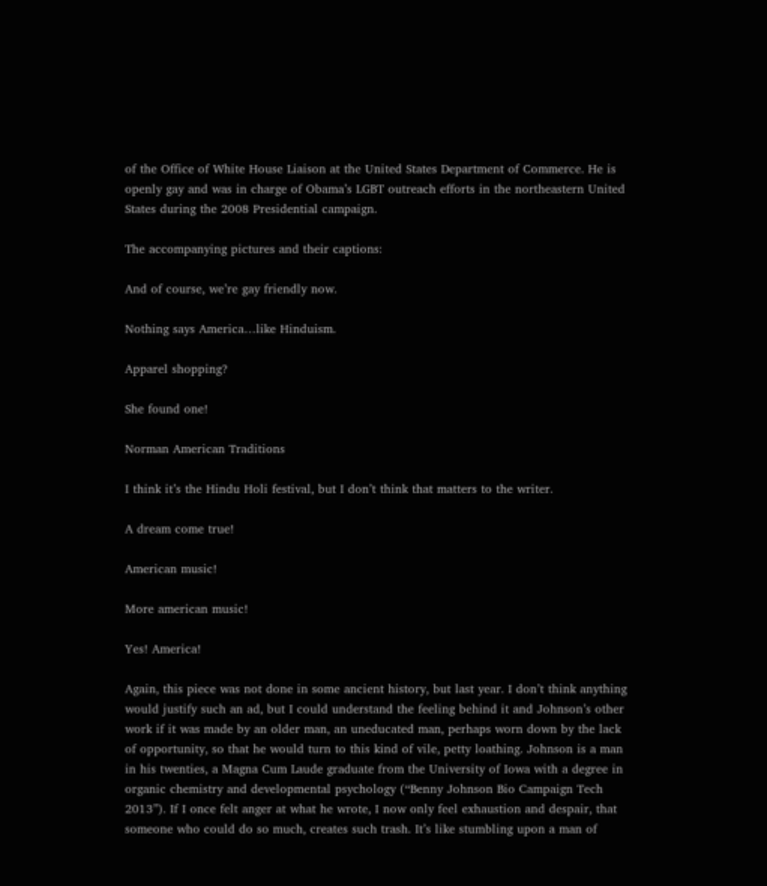of the Office of White House Liaison at the United States Department of Commerce. He is openly gay and was in charge of Obama’s LGBT outreach efforts in the northeastern United States during the 2008 Presidential campaign.

The accompanying pictures and their captions:

And of course, we’re gay friendly now.

Nothing says America…like Hinduism.

Apparel shopping?

She found one!

Norman American Traditions

I think it’s the Hindu Holi festival, but I don’t think that matters to the writer.

A dream come true!

American music!

More american music!

Yes! America!

Again, this piece was not done in some ancient history, but last year. I don’t think anything would justify such an ad, but I could understand the feeling behind it and Johnson’s other work if it was made by an older man, an uneducated man, perhaps worn down by the lack of opportunity, so that he would turn to this kind of vile, petty loathing. Johnson is a man in his twenties, a Magna Cum Laude graduate from the University of Iowa with a degree in organic chemistry and developmental psychology (“Benny Johnson Bio Campaign Tech 2013”). If I once felt anger at what he wrote, I now only feel exhaustion and despair, that someone who could do so much, creates such trash. It’s like stumbling upon a man of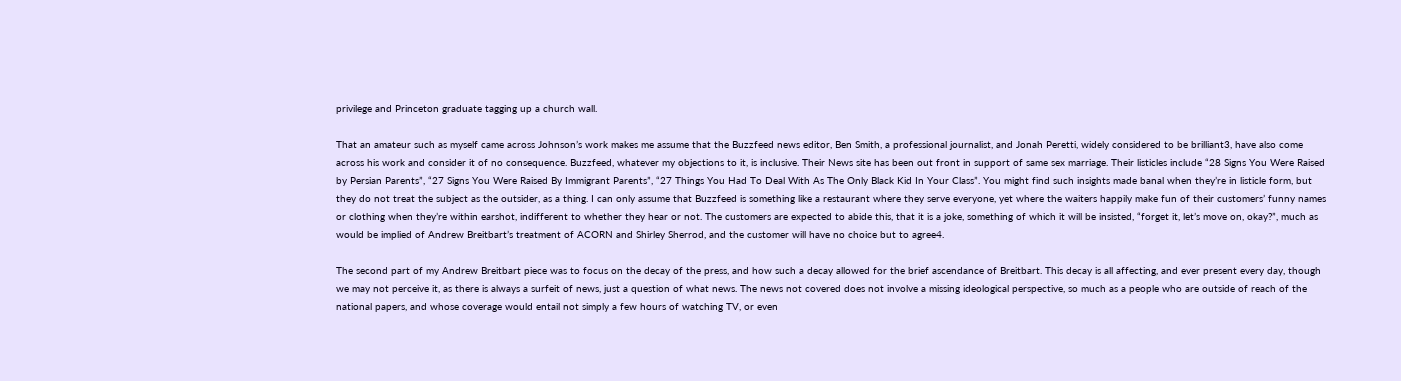privilege and Princeton graduate tagging up a church wall.

That an amateur such as myself came across Johnson’s work makes me assume that the Buzzfeed news editor, Ben Smith, a professional journalist, and Jonah Peretti, widely considered to be brilliant3, have also come across his work and consider it of no consequence. Buzzfeed, whatever my objections to it, is inclusive. Their News site has been out front in support of same sex marriage. Their listicles include “28 Signs You Were Raised by Persian Parents”, “27 Signs You Were Raised By Immigrant Parents”, “27 Things You Had To Deal With As The Only Black Kid In Your Class”. You might find such insights made banal when they’re in listicle form, but they do not treat the subject as the outsider, as a thing. I can only assume that Buzzfeed is something like a restaurant where they serve everyone, yet where the waiters happily make fun of their customers’ funny names or clothing when they’re within earshot, indifferent to whether they hear or not. The customers are expected to abide this, that it is a joke, something of which it will be insisted, “forget it, let’s move on, okay?”, much as would be implied of Andrew Breitbart’s treatment of ACORN and Shirley Sherrod, and the customer will have no choice but to agree4.

The second part of my Andrew Breitbart piece was to focus on the decay of the press, and how such a decay allowed for the brief ascendance of Breitbart. This decay is all affecting, and ever present every day, though we may not perceive it, as there is always a surfeit of news, just a question of what news. The news not covered does not involve a missing ideological perspective, so much as a people who are outside of reach of the national papers, and whose coverage would entail not simply a few hours of watching TV, or even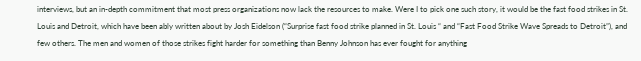interviews, but an in-depth commitment that most press organizations now lack the resources to make. Were I to pick one such story, it would be the fast food strikes in St. Louis and Detroit, which have been ably written about by Josh Eidelson (“Surprise fast food strike planned in St. Louis “ and “Fast Food Strike Wave Spreads to Detroit”), and few others. The men and women of those strikes fight harder for something than Benny Johnson has ever fought for anything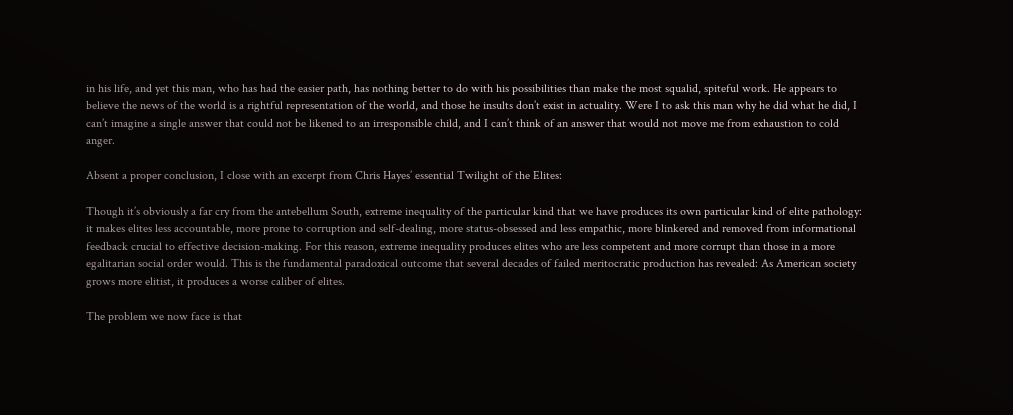in his life, and yet this man, who has had the easier path, has nothing better to do with his possibilities than make the most squalid, spiteful work. He appears to believe the news of the world is a rightful representation of the world, and those he insults don’t exist in actuality. Were I to ask this man why he did what he did, I can’t imagine a single answer that could not be likened to an irresponsible child, and I can’t think of an answer that would not move me from exhaustion to cold anger.

Absent a proper conclusion, I close with an excerpt from Chris Hayes’ essential Twilight of the Elites:

Though it’s obviously a far cry from the antebellum South, extreme inequality of the particular kind that we have produces its own particular kind of elite pathology: it makes elites less accountable, more prone to corruption and self-dealing, more status-obsessed and less empathic, more blinkered and removed from informational feedback crucial to effective decision-making. For this reason, extreme inequality produces elites who are less competent and more corrupt than those in a more egalitarian social order would. This is the fundamental paradoxical outcome that several decades of failed meritocratic production has revealed: As American society grows more elitist, it produces a worse caliber of elites.

The problem we now face is that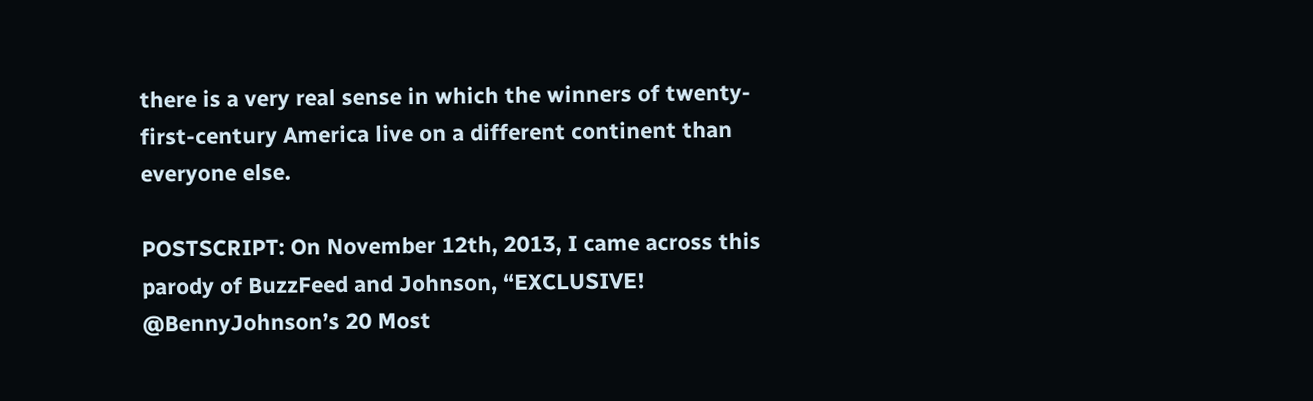there is a very real sense in which the winners of twenty-first-century America live on a different continent than everyone else.

POSTSCRIPT: On November 12th, 2013, I came across this parody of BuzzFeed and Johnson, “EXCLUSIVE! @BennyJohnson’s 20 Most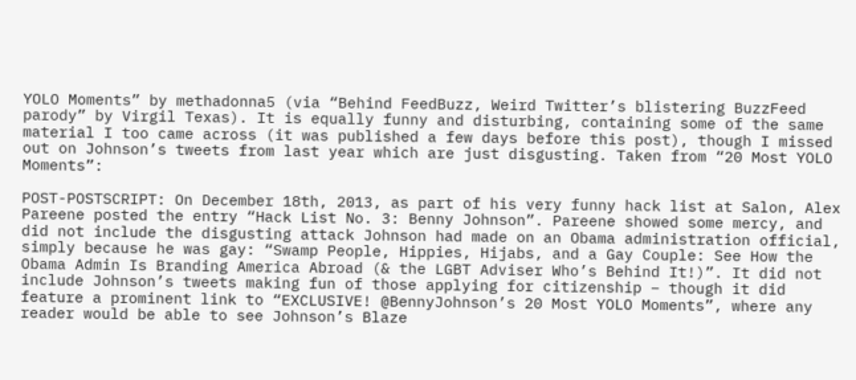YOLO Moments” by methadonna5 (via “Behind FeedBuzz, Weird Twitter’s blistering BuzzFeed parody” by Virgil Texas). It is equally funny and disturbing, containing some of the same material I too came across (it was published a few days before this post), though I missed out on Johnson’s tweets from last year which are just disgusting. Taken from “20 Most YOLO Moments”:

POST-POSTSCRIPT: On December 18th, 2013, as part of his very funny hack list at Salon, Alex Pareene posted the entry “Hack List No. 3: Benny Johnson”. Pareene showed some mercy, and did not include the disgusting attack Johnson had made on an Obama administration official, simply because he was gay: “Swamp People, Hippies, Hijabs, and a Gay Couple: See How the Obama Admin Is Branding America Abroad (& the LGBT Adviser Who’s Behind It!)”. It did not include Johnson’s tweets making fun of those applying for citizenship – though it did feature a prominent link to “EXCLUSIVE! @BennyJohnson’s 20 Most YOLO Moments”, where any reader would be able to see Johnson’s Blaze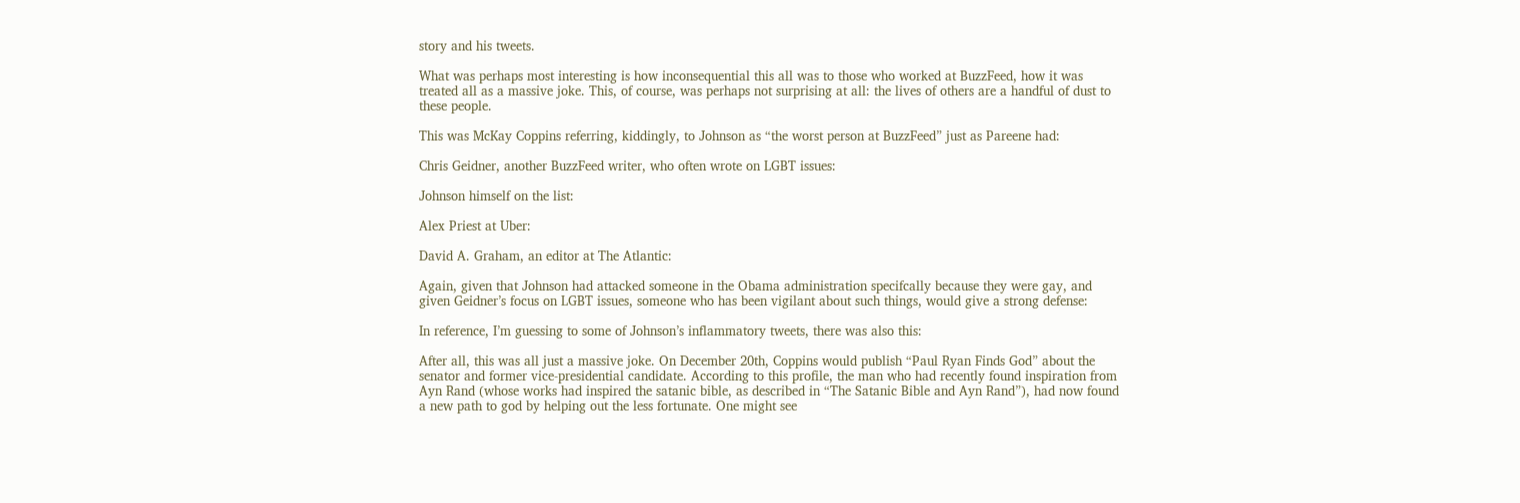story and his tweets.

What was perhaps most interesting is how inconsequential this all was to those who worked at BuzzFeed, how it was treated all as a massive joke. This, of course, was perhaps not surprising at all: the lives of others are a handful of dust to these people.

This was McKay Coppins referring, kiddingly, to Johnson as “the worst person at BuzzFeed” just as Pareene had:

Chris Geidner, another BuzzFeed writer, who often wrote on LGBT issues:

Johnson himself on the list:

Alex Priest at Uber:

David A. Graham, an editor at The Atlantic:

Again, given that Johnson had attacked someone in the Obama administration specifcally because they were gay, and given Geidner’s focus on LGBT issues, someone who has been vigilant about such things, would give a strong defense:

In reference, I’m guessing to some of Johnson’s inflammatory tweets, there was also this:

After all, this was all just a massive joke. On December 20th, Coppins would publish “Paul Ryan Finds God” about the senator and former vice-presidential candidate. According to this profile, the man who had recently found inspiration from Ayn Rand (whose works had inspired the satanic bible, as described in “The Satanic Bible and Ayn Rand”), had now found a new path to god by helping out the less fortunate. One might see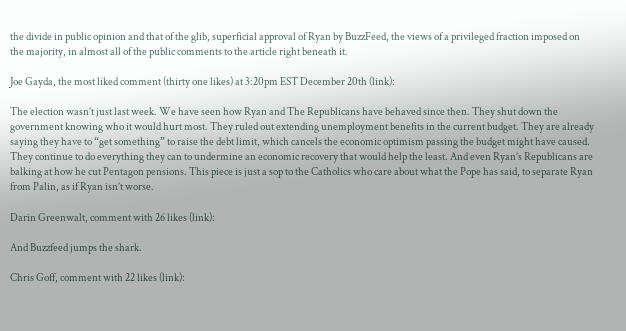the divide in public opinion and that of the glib, superficial approval of Ryan by BuzzFeed, the views of a privileged fraction imposed on the majority, in almost all of the public comments to the article right beneath it.

Joe Gayda, the most liked comment (thirty one likes) at 3:20pm EST December 20th (link):

The election wasn’t just last week. We have seen how Ryan and The Republicans have behaved since then. They shut down the government knowing who it would hurt most. They ruled out extending unemployment benefits in the current budget. They are already saying they have to “get something” to raise the debt limit, which cancels the economic optimism passing the budget might have caused. They continue to do everything they can to undermine an economic recovery that would help the least. And even Ryan’s Republicans are balking at how he cut Pentagon pensions. This piece is just a sop to the Catholics who care about what the Pope has said, to separate Ryan from Palin, as if Ryan isn’t worse.

Darin Greenwalt, comment with 26 likes (link):

And Buzzfeed jumps the shark.

Chris Goff, comment with 22 likes (link):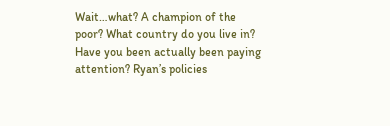Wait…what? A champion of the poor? What country do you live in? Have you been actually been paying attention? Ryan’s policies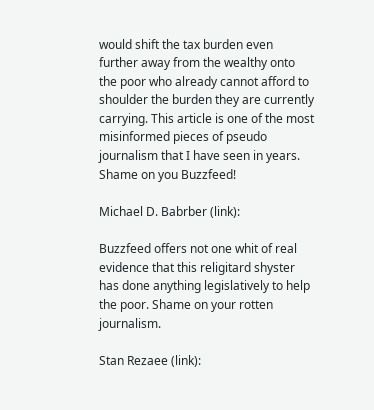would shift the tax burden even further away from the wealthy onto the poor who already cannot afford to shoulder the burden they are currently carrying. This article is one of the most misinformed pieces of pseudo journalism that I have seen in years. Shame on you Buzzfeed!

Michael D. Babrber (link):

Buzzfeed offers not one whit of real evidence that this religitard shyster has done anything legislatively to help the poor. Shame on your rotten journalism.

Stan Rezaee (link):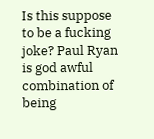Is this suppose to be a fucking joke? Paul Ryan is god awful combination of being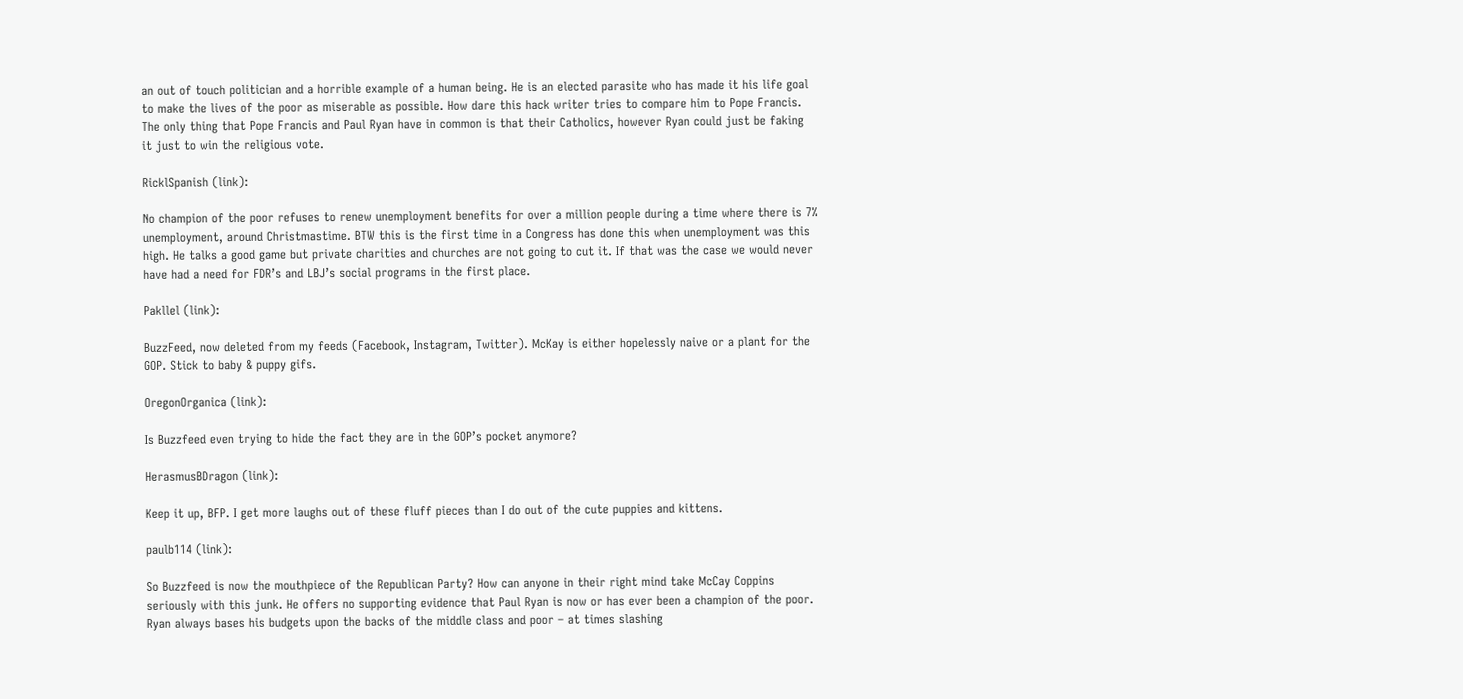an out of touch politician and a horrible example of a human being. He is an elected parasite who has made it his life goal to make the lives of the poor as miserable as possible. How dare this hack writer tries to compare him to Pope Francis. The only thing that Pope Francis and Paul Ryan have in common is that their Catholics, however Ryan could just be faking it just to win the religious vote.

RicklSpanish (link):

No champion of the poor refuses to renew unemployment benefits for over a million people during a time where there is 7% unemployment, around Christmastime. BTW this is the first time in a Congress has done this when unemployment was this high. He talks a good game but private charities and churches are not going to cut it. If that was the case we would never have had a need for FDR’s and LBJ’s social programs in the first place.

Pakllel (link):

BuzzFeed, now deleted from my feeds (Facebook, Instagram, Twitter). McKay is either hopelessly naive or a plant for the GOP. Stick to baby & puppy gifs.

OregonOrganica (link):

Is Buzzfeed even trying to hide the fact they are in the GOP’s pocket anymore?

HerasmusBDragon (link):

Keep it up, BFP. I get more laughs out of these fluff pieces than I do out of the cute puppies and kittens.

paulb114 (link):

So Buzzfeed is now the mouthpiece of the Republican Party? How can anyone in their right mind take McCay Coppins seriously with this junk. He offers no supporting evidence that Paul Ryan is now or has ever been a champion of the poor. Ryan always bases his budgets upon the backs of the middle class and poor – at times slashing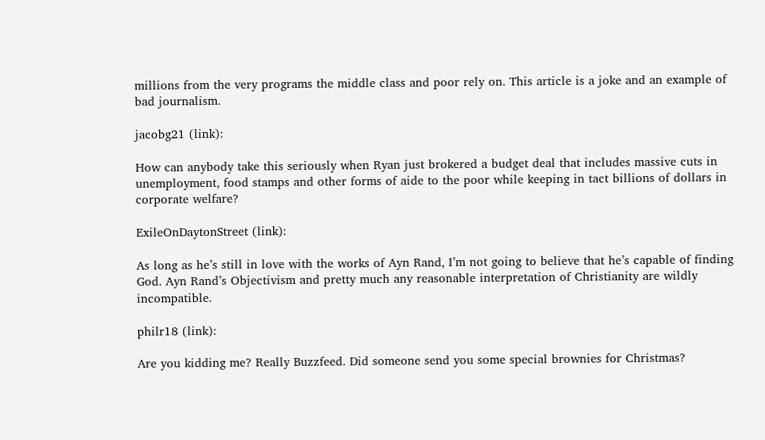millions from the very programs the middle class and poor rely on. This article is a joke and an example of bad journalism.

jacobg21 (link):

How can anybody take this seriously when Ryan just brokered a budget deal that includes massive cuts in unemployment, food stamps and other forms of aide to the poor while keeping in tact billions of dollars in corporate welfare?

ExileOnDaytonStreet (link):

As long as he’s still in love with the works of Ayn Rand, I’m not going to believe that he’s capable of finding God. Ayn Rand’s Objectivism and pretty much any reasonable interpretation of Christianity are wildly incompatible.

philr18 (link):

Are you kidding me? Really Buzzfeed. Did someone send you some special brownies for Christmas?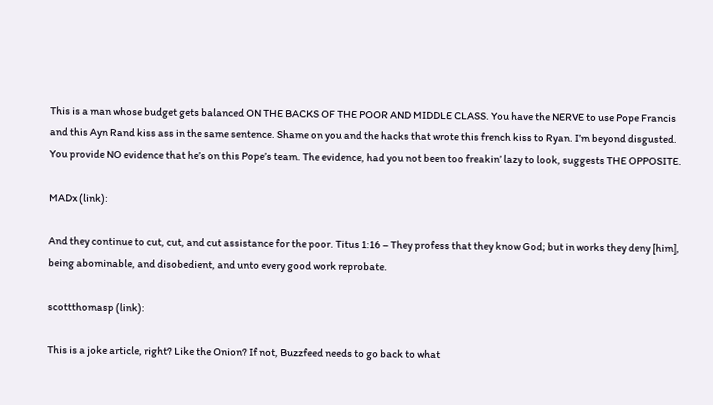This is a man whose budget gets balanced ON THE BACKS OF THE POOR AND MIDDLE CLASS. You have the NERVE to use Pope Francis and this Ayn Rand kiss ass in the same sentence. Shame on you and the hacks that wrote this french kiss to Ryan. I’m beyond disgusted. You provide NO evidence that he’s on this Pope’s team. The evidence, had you not been too freakin’ lazy to look, suggests THE OPPOSITE.

MADx (link):

And they continue to cut, cut, and cut assistance for the poor. Titus 1:16 – They profess that they know God; but in works they deny [him], being abominable, and disobedient, and unto every good work reprobate.

scottthomasp (link):

This is a joke article, right? Like the Onion? If not, Buzzfeed needs to go back to what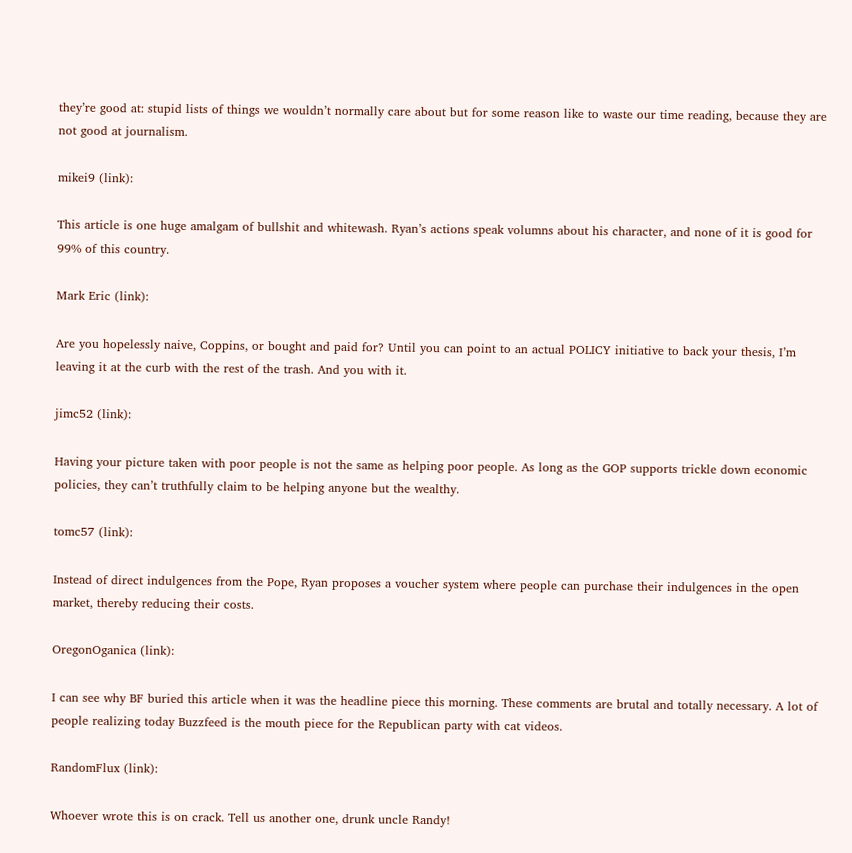they’re good at: stupid lists of things we wouldn’t normally care about but for some reason like to waste our time reading, because they are not good at journalism.

mikei9 (link):

This article is one huge amalgam of bullshit and whitewash. Ryan’s actions speak volumns about his character, and none of it is good for 99% of this country.

Mark Eric (link):

Are you hopelessly naive, Coppins, or bought and paid for? Until you can point to an actual POLICY initiative to back your thesis, I’m leaving it at the curb with the rest of the trash. And you with it.

jimc52 (link):

Having your picture taken with poor people is not the same as helping poor people. As long as the GOP supports trickle down economic policies, they can’t truthfully claim to be helping anyone but the wealthy.

tomc57 (link):

Instead of direct indulgences from the Pope, Ryan proposes a voucher system where people can purchase their indulgences in the open market, thereby reducing their costs.

OregonOganica (link):

I can see why BF buried this article when it was the headline piece this morning. These comments are brutal and totally necessary. A lot of people realizing today Buzzfeed is the mouth piece for the Republican party with cat videos.

RandomFlux (link):

Whoever wrote this is on crack. Tell us another one, drunk uncle Randy!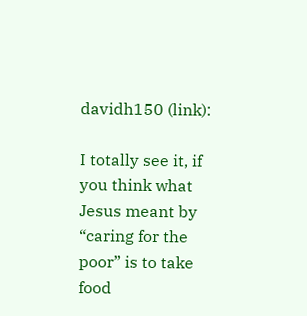davidh150 (link):

I totally see it, if you think what Jesus meant by “caring for the poor” is to take food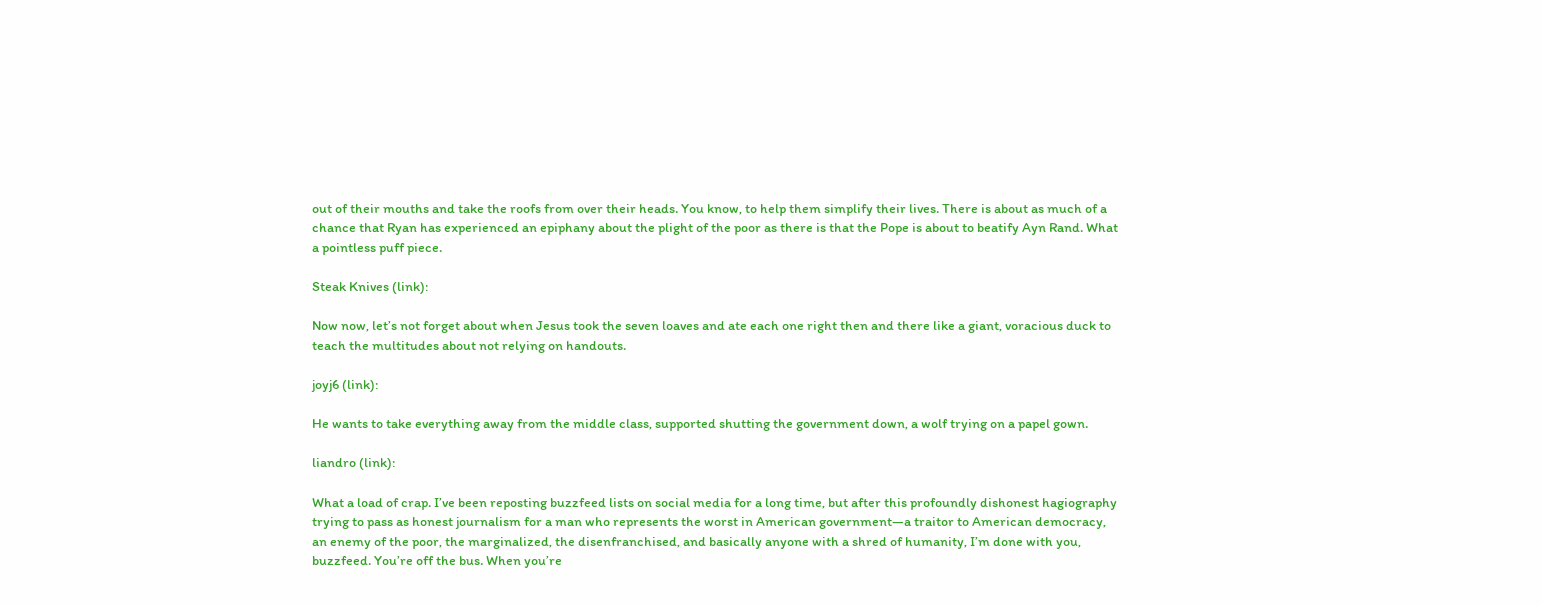out of their mouths and take the roofs from over their heads. You know, to help them simplify their lives. There is about as much of a chance that Ryan has experienced an epiphany about the plight of the poor as there is that the Pope is about to beatify Ayn Rand. What a pointless puff piece.

Steak Knives (link):

Now now, let’s not forget about when Jesus took the seven loaves and ate each one right then and there like a giant, voracious duck to teach the multitudes about not relying on handouts.

joyj6 (link):

He wants to take everything away from the middle class, supported shutting the government down, a wolf trying on a papel gown.

liandro (link):

What a load of crap. I’ve been reposting buzzfeed lists on social media for a long time, but after this profoundly dishonest hagiography trying to pass as honest journalism for a man who represents the worst in American government—a traitor to American democracy, an enemy of the poor, the marginalized, the disenfranchised, and basically anyone with a shred of humanity, I’m done with you, buzzfeed. You’re off the bus. When you’re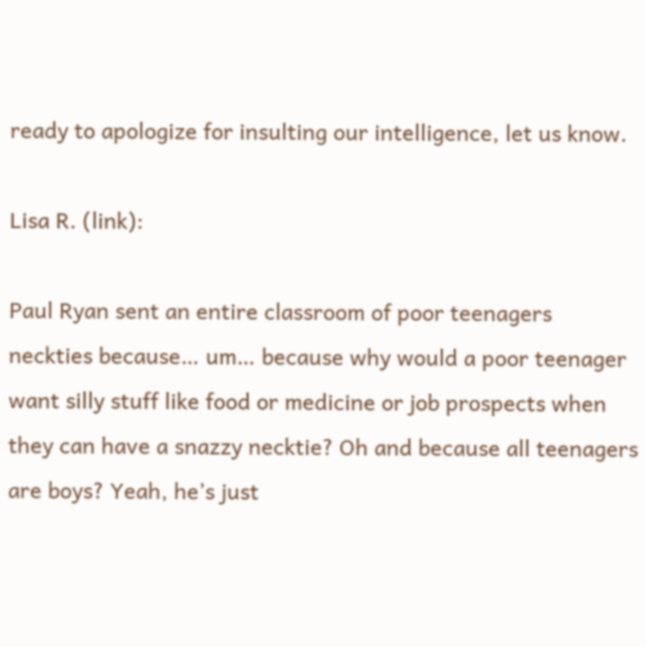ready to apologize for insulting our intelligence, let us know.

Lisa R. (link):

Paul Ryan sent an entire classroom of poor teenagers neckties because… um… because why would a poor teenager want silly stuff like food or medicine or job prospects when they can have a snazzy necktie? Oh and because all teenagers are boys? Yeah, he’s just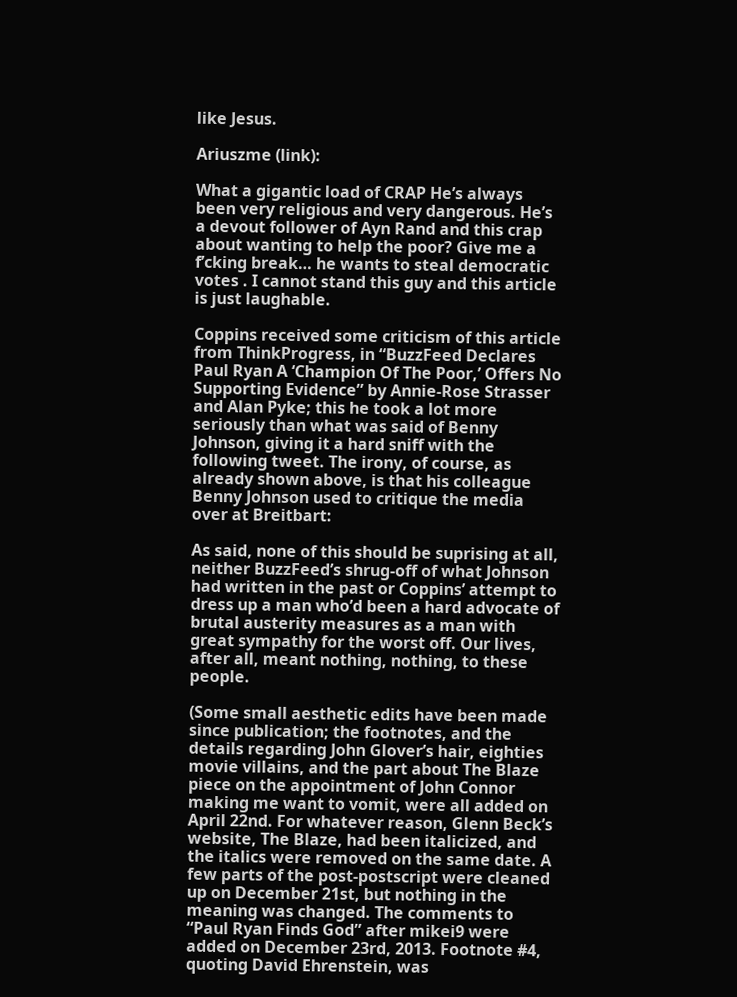like Jesus.

Ariuszme (link):

What a gigantic load of CRAP He’s always been very religious and very dangerous. He’s a devout follower of Ayn Rand and this crap about wanting to help the poor? Give me a f’cking break… he wants to steal democratic votes . I cannot stand this guy and this article is just laughable.

Coppins received some criticism of this article from ThinkProgress, in “BuzzFeed Declares Paul Ryan A ‘Champion Of The Poor,’ Offers No Supporting Evidence” by Annie-Rose Strasser and Alan Pyke; this he took a lot more seriously than what was said of Benny Johnson, giving it a hard sniff with the following tweet. The irony, of course, as already shown above, is that his colleague Benny Johnson used to critique the media over at Breitbart:

As said, none of this should be suprising at all, neither BuzzFeed’s shrug-off of what Johnson had written in the past or Coppins’ attempt to dress up a man who’d been a hard advocate of brutal austerity measures as a man with great sympathy for the worst off. Our lives, after all, meant nothing, nothing, to these people.

(Some small aesthetic edits have been made since publication; the footnotes, and the details regarding John Glover’s hair, eighties movie villains, and the part about The Blaze piece on the appointment of John Connor making me want to vomit, were all added on April 22nd. For whatever reason, Glenn Beck’s website, The Blaze, had been italicized, and the italics were removed on the same date. A few parts of the post-postscript were cleaned up on December 21st, but nothing in the meaning was changed. The comments to “Paul Ryan Finds God” after mikei9 were added on December 23rd, 2013. Footnote #4, quoting David Ehrenstein, was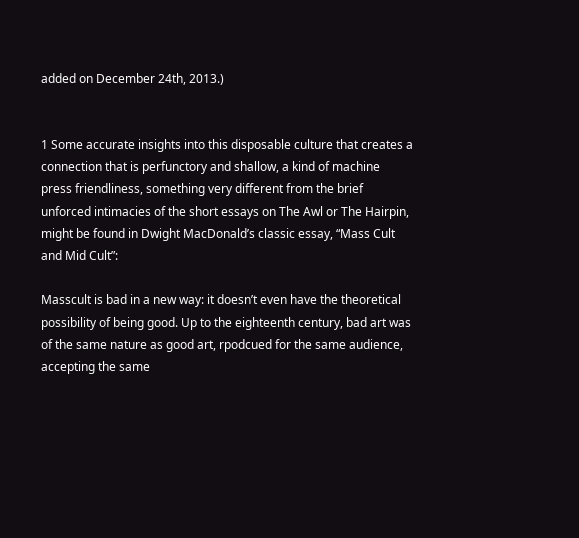added on December 24th, 2013.)


1 Some accurate insights into this disposable culture that creates a connection that is perfunctory and shallow, a kind of machine press friendliness, something very different from the brief unforced intimacies of the short essays on The Awl or The Hairpin, might be found in Dwight MacDonald’s classic essay, “Mass Cult and Mid Cult”:

Masscult is bad in a new way: it doesn’t even have the theoretical possibility of being good. Up to the eighteenth century, bad art was of the same nature as good art, rpodcued for the same audience, accepting the same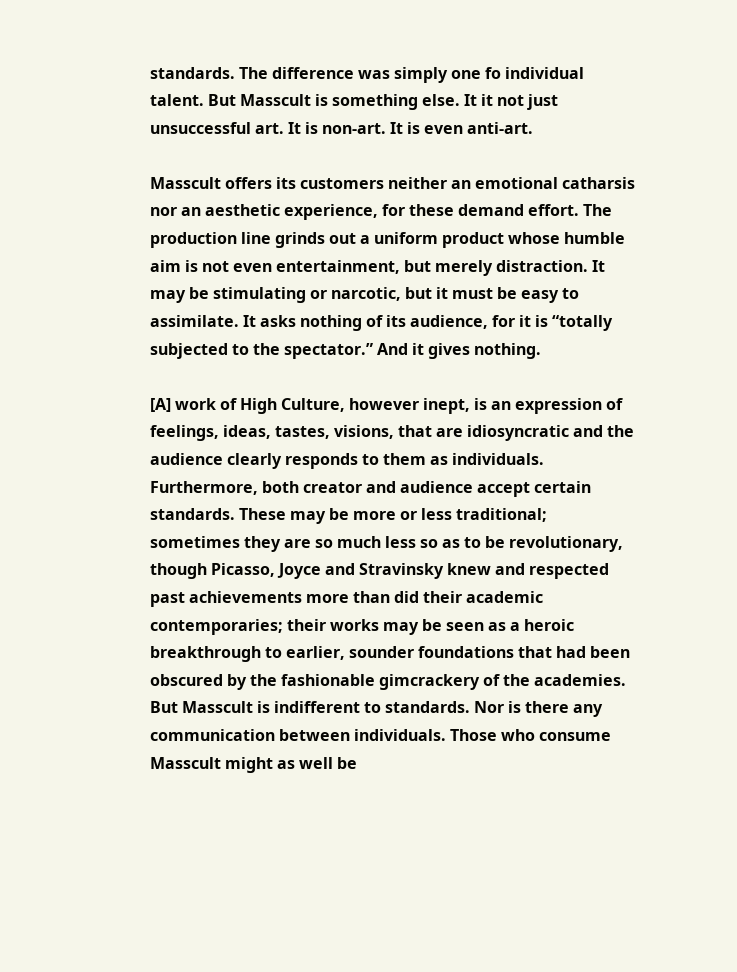standards. The difference was simply one fo individual talent. But Masscult is something else. It it not just unsuccessful art. It is non-art. It is even anti-art.

Masscult offers its customers neither an emotional catharsis nor an aesthetic experience, for these demand effort. The production line grinds out a uniform product whose humble aim is not even entertainment, but merely distraction. It may be stimulating or narcotic, but it must be easy to assimilate. It asks nothing of its audience, for it is “totally subjected to the spectator.” And it gives nothing.

[A] work of High Culture, however inept, is an expression of feelings, ideas, tastes, visions, that are idiosyncratic and the audience clearly responds to them as individuals. Furthermore, both creator and audience accept certain standards. These may be more or less traditional; sometimes they are so much less so as to be revolutionary, though Picasso, Joyce and Stravinsky knew and respected past achievements more than did their academic contemporaries; their works may be seen as a heroic breakthrough to earlier, sounder foundations that had been obscured by the fashionable gimcrackery of the academies. But Masscult is indifferent to standards. Nor is there any communication between individuals. Those who consume Masscult might as well be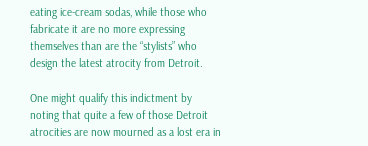eating ice-cream sodas, while those who fabricate it are no more expressing themselves than are the “stylists” who design the latest atrocity from Detroit.

One might qualify this indictment by noting that quite a few of those Detroit atrocities are now mourned as a lost era in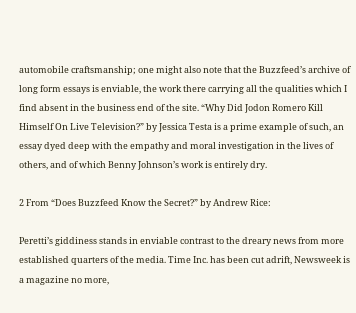automobile craftsmanship; one might also note that the Buzzfeed’s archive of long form essays is enviable, the work there carrying all the qualities which I find absent in the business end of the site. “Why Did Jodon Romero Kill Himself On Live Television?” by Jessica Testa is a prime example of such, an essay dyed deep with the empathy and moral investigation in the lives of others, and of which Benny Johnson’s work is entirely dry.

2 From “Does Buzzfeed Know the Secret?” by Andrew Rice:

Peretti’s giddiness stands in enviable contrast to the dreary news from more established quarters of the media. Time Inc. has been cut adrift, Newsweek is a magazine no more,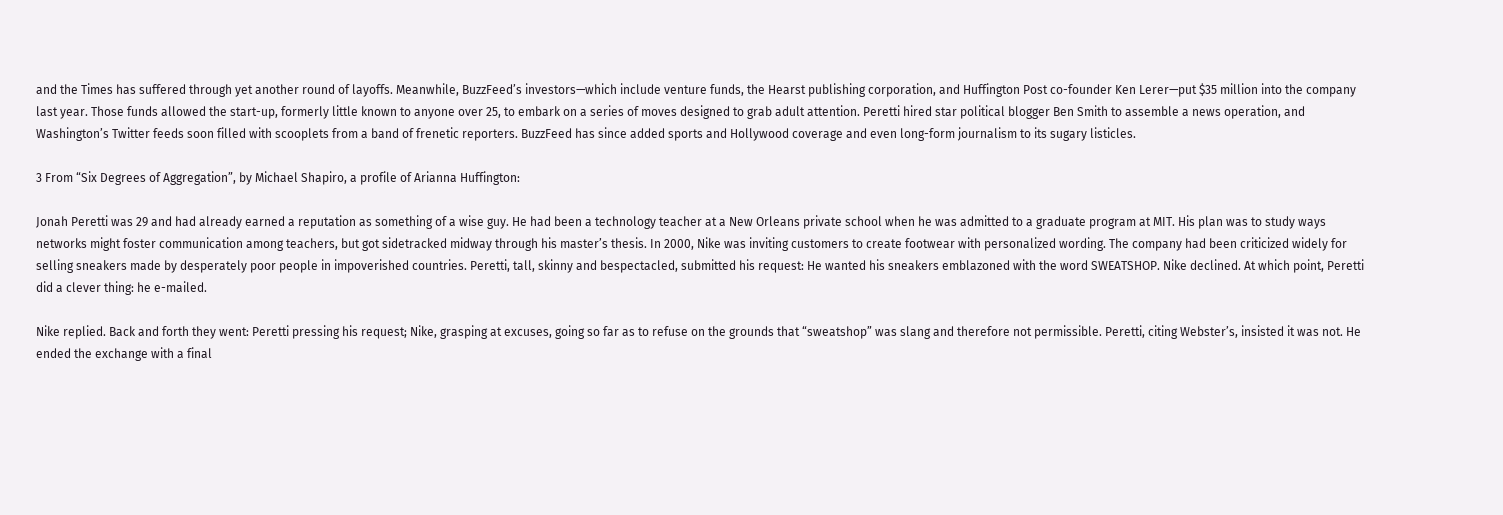and the Times has suffered through yet another round of layoffs. Meanwhile, BuzzFeed’s investors—which include venture funds, the Hearst publishing corporation, and Huffington Post co-founder Ken Lerer—put $35 million into the company last year. Those funds allowed the start-up, formerly little known to anyone over 25, to embark on a series of moves designed to grab adult attention. Peretti hired star political blogger Ben Smith to assemble a news operation, and Washington’s Twitter feeds soon filled with scooplets from a band of frenetic reporters. BuzzFeed has since added sports and Hollywood coverage and even long-form journalism to its sugary listicles.

3 From “Six Degrees of Aggregation”, by Michael Shapiro, a profile of Arianna Huffington:

Jonah Peretti was 29 and had already earned a reputation as something of a wise guy. He had been a technology teacher at a New Orleans private school when he was admitted to a graduate program at MIT. His plan was to study ways networks might foster communication among teachers, but got sidetracked midway through his master’s thesis. In 2000, Nike was inviting customers to create footwear with personalized wording. The company had been criticized widely for selling sneakers made by desperately poor people in impoverished countries. Peretti, tall, skinny and bespectacled, submitted his request: He wanted his sneakers emblazoned with the word SWEATSHOP. Nike declined. At which point, Peretti did a clever thing: he e-mailed.

Nike replied. Back and forth they went: Peretti pressing his request; Nike, grasping at excuses, going so far as to refuse on the grounds that “sweatshop” was slang and therefore not permissible. Peretti, citing Webster’s, insisted it was not. He ended the exchange with a final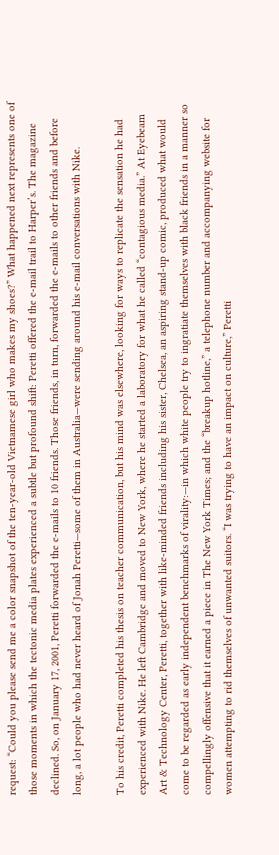request: “Could you please send me a color snapshot of the ten-year-old Vietnamese girl who makes my shoes?” What happened next represents one of those moments in which the tectonic media plates experienced a subtle but profound shift: Peretti offered the e-mail trail to Harper’s. The magazine declined. So, on January 17, 2001, Peretti forwarded the e-mails to 10 friends. Those friends, in turn, forwarded the e-mails to other friends and before long, a lot people who had never heard of Jonah Peretti—some of them in Australia—were sending around his e-mail conversations with Nike.

To his credit, Peretti completed his thesis on teacher communication, but his mind was elsewhere, looking for ways to replicate the sensation he had experienced with Nike. He left Cambridge and moved to New York, where he started a laboratory for what he called “contagious media.” At Eyebeam Art & Technology Center, Peretti, together with like-minded friends including his sister, Chelsea, an aspiring stand-up comic, produced what would come to be regarded as early independent benchmarks of virality:—in which white people try to ingratiate themselves with black friends in a manner so compellingly offensive that it earned a piece in The New York Times; and the “breakup hotline,” a telephone number and accompanying website for women attempting to rid themselves of unwanted suitors. “I was trying to have an impact on culture,” Peretti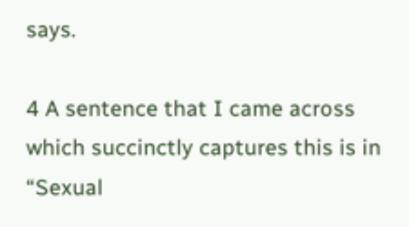says.

4 A sentence that I came across which succinctly captures this is in “Sexual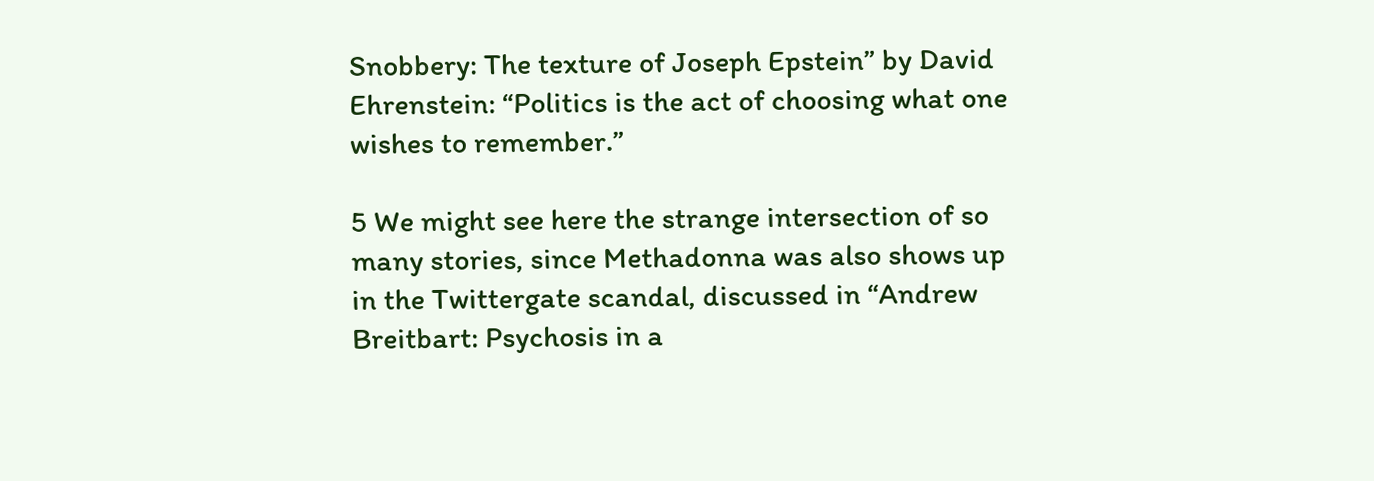Snobbery: The texture of Joseph Epstein” by David Ehrenstein: “Politics is the act of choosing what one wishes to remember.”

5 We might see here the strange intersection of so many stories, since Methadonna was also shows up in the Twittergate scandal, discussed in “Andrew Breitbart: Psychosis in a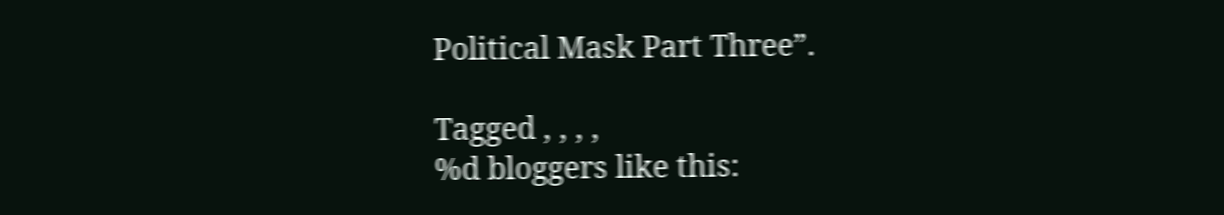Political Mask Part Three”.

Tagged , , , ,
%d bloggers like this: